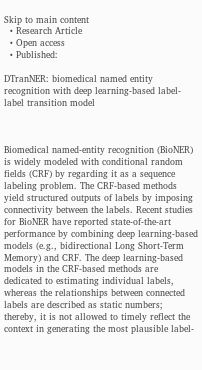Skip to main content
  • Research Article
  • Open access
  • Published:

DTranNER: biomedical named entity recognition with deep learning-based label-label transition model



Biomedical named-entity recognition (BioNER) is widely modeled with conditional random fields (CRF) by regarding it as a sequence labeling problem. The CRF-based methods yield structured outputs of labels by imposing connectivity between the labels. Recent studies for BioNER have reported state-of-the-art performance by combining deep learning-based models (e.g., bidirectional Long Short-Term Memory) and CRF. The deep learning-based models in the CRF-based methods are dedicated to estimating individual labels, whereas the relationships between connected labels are described as static numbers; thereby, it is not allowed to timely reflect the context in generating the most plausible label-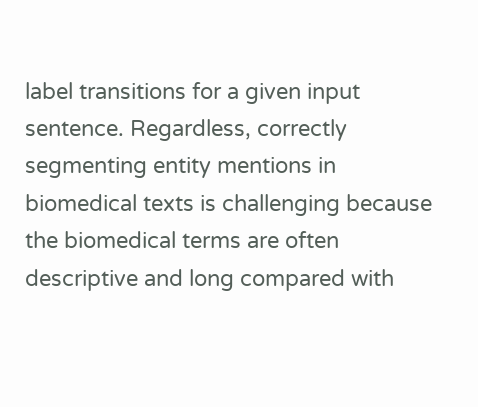label transitions for a given input sentence. Regardless, correctly segmenting entity mentions in biomedical texts is challenging because the biomedical terms are often descriptive and long compared with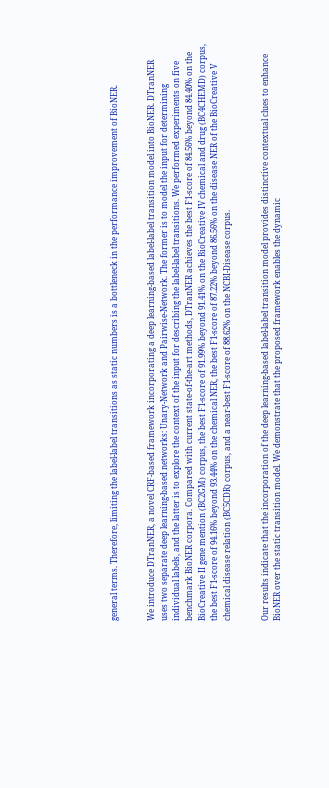general terms. Therefore, limiting the label-label transitions as static numbers is a bottleneck in the performance improvement of BioNER.


We introduce DTranNER, a novel CRF-based framework incorporating a deep learning-based label-label transition model into BioNER. DTranNER uses two separate deep learning-based networks: Unary-Network and Pairwise-Network. The former is to model the input for determining individual labels, and the latter is to explore the context of the input for describing the label-label transitions. We performed experiments on five benchmark BioNER corpora. Compared with current state-of-the-art methods, DTranNER achieves the best F1-score of 84.56% beyond 84.40% on the BioCreative II gene mention (BC2GM) corpus, the best F1-score of 91.99% beyond 91.41% on the BioCreative IV chemical and drug (BC4CHEMD) corpus, the best F1-score of 94.16% beyond 93.44% on the chemical NER, the best F1-score of 87.22% beyond 86.56% on the disease NER of the BioCreative V chemical disease relation (BC5CDR) corpus, and a near-best F1-score of 88.62% on the NCBI-Disease corpus.


Our results indicate that the incorporation of the deep learning-based label-label transition model provides distinctive contextual clues to enhance BioNER over the static transition model. We demonstrate that the proposed framework enables the dynamic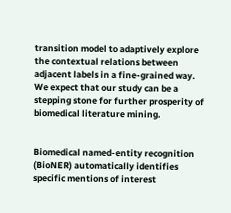transition model to adaptively explore the contextual relations between adjacent labels in a fine-grained way. We expect that our study can be a stepping stone for further prosperity of biomedical literature mining.


Biomedical named-entity recognition (BioNER) automatically identifies specific mentions of interest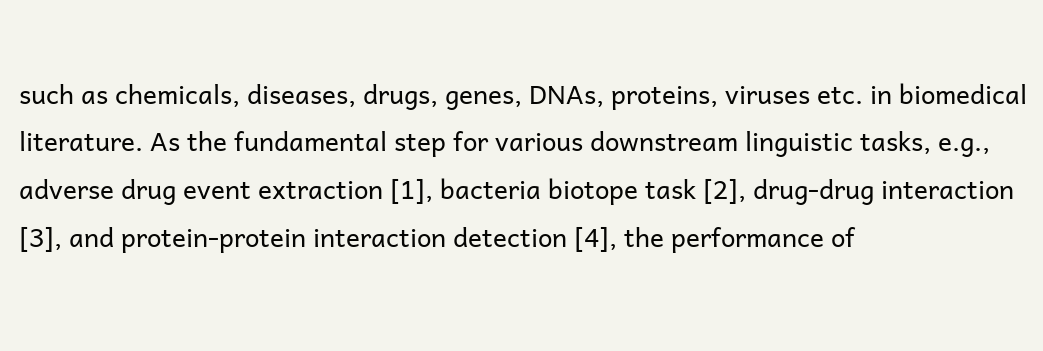such as chemicals, diseases, drugs, genes, DNAs, proteins, viruses etc. in biomedical literature. As the fundamental step for various downstream linguistic tasks, e.g., adverse drug event extraction [1], bacteria biotope task [2], drug-drug interaction [3], and protein-protein interaction detection [4], the performance of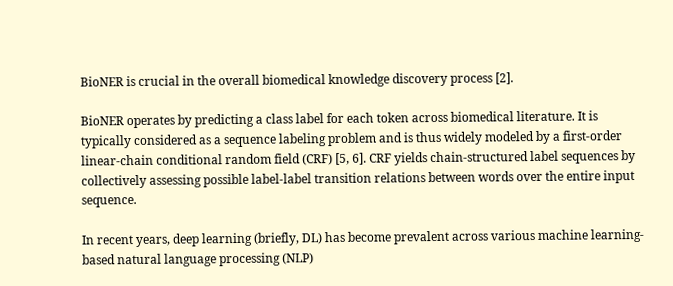BioNER is crucial in the overall biomedical knowledge discovery process [2].

BioNER operates by predicting a class label for each token across biomedical literature. It is typically considered as a sequence labeling problem and is thus widely modeled by a first-order linear-chain conditional random field (CRF) [5, 6]. CRF yields chain-structured label sequences by collectively assessing possible label-label transition relations between words over the entire input sequence.

In recent years, deep learning (briefly, DL) has become prevalent across various machine learning-based natural language processing (NLP)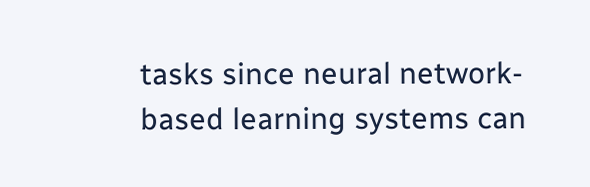tasks since neural network-based learning systems can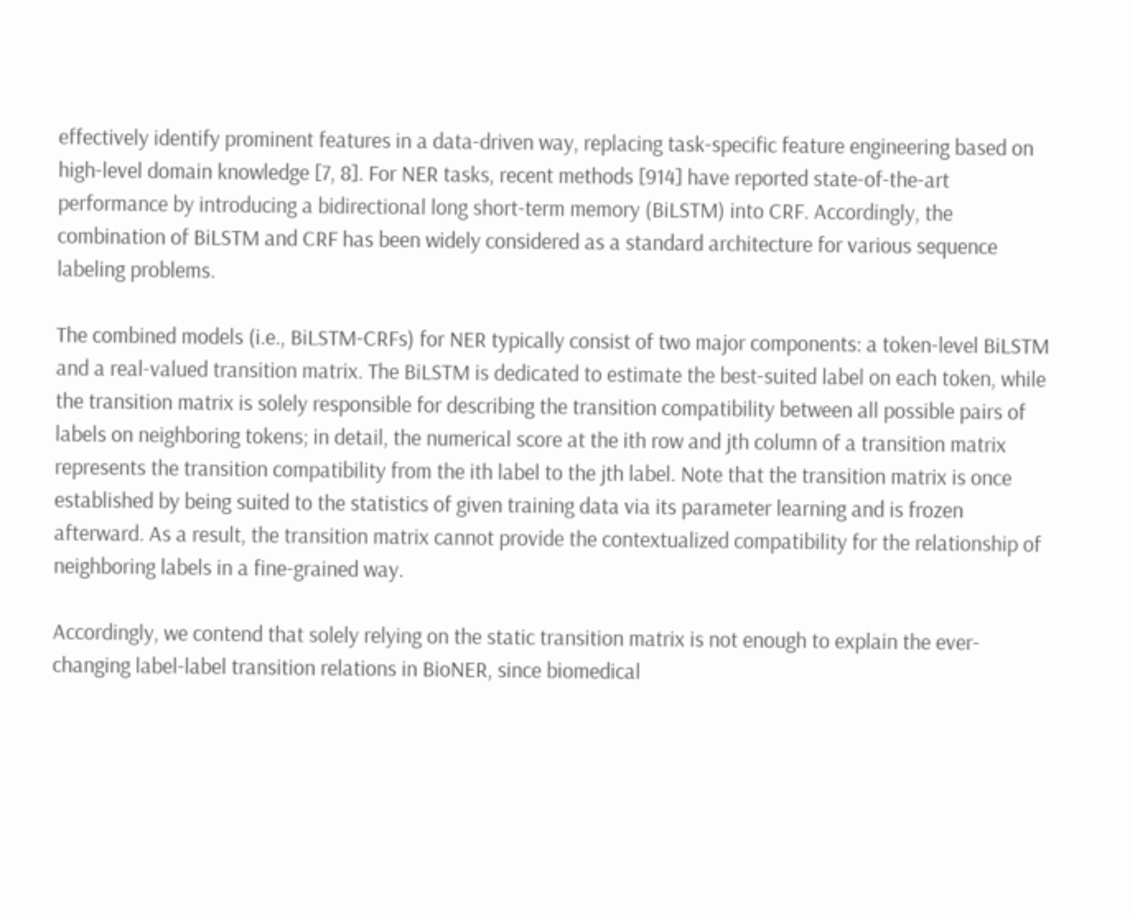effectively identify prominent features in a data-driven way, replacing task-specific feature engineering based on high-level domain knowledge [7, 8]. For NER tasks, recent methods [914] have reported state-of-the-art performance by introducing a bidirectional long short-term memory (BiLSTM) into CRF. Accordingly, the combination of BiLSTM and CRF has been widely considered as a standard architecture for various sequence labeling problems.

The combined models (i.e., BiLSTM-CRFs) for NER typically consist of two major components: a token-level BiLSTM and a real-valued transition matrix. The BiLSTM is dedicated to estimate the best-suited label on each token, while the transition matrix is solely responsible for describing the transition compatibility between all possible pairs of labels on neighboring tokens; in detail, the numerical score at the ith row and jth column of a transition matrix represents the transition compatibility from the ith label to the jth label. Note that the transition matrix is once established by being suited to the statistics of given training data via its parameter learning and is frozen afterward. As a result, the transition matrix cannot provide the contextualized compatibility for the relationship of neighboring labels in a fine-grained way.

Accordingly, we contend that solely relying on the static transition matrix is not enough to explain the ever-changing label-label transition relations in BioNER, since biomedical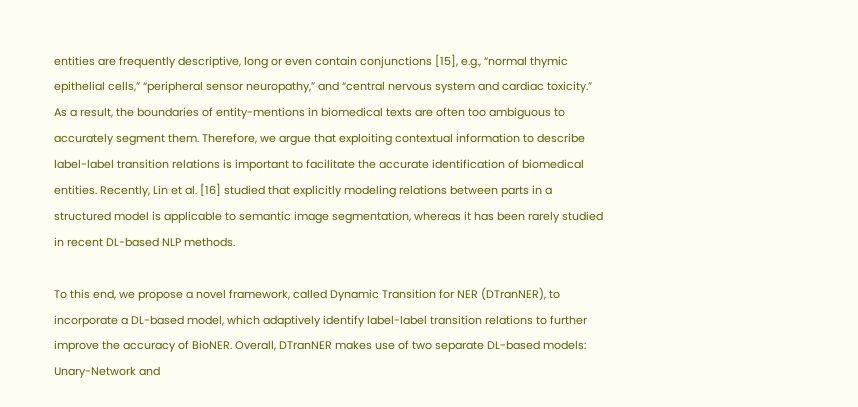entities are frequently descriptive, long or even contain conjunctions [15], e.g., “normal thymic epithelial cells,” “peripheral sensor neuropathy,” and “central nervous system and cardiac toxicity.” As a result, the boundaries of entity-mentions in biomedical texts are often too ambiguous to accurately segment them. Therefore, we argue that exploiting contextual information to describe label-label transition relations is important to facilitate the accurate identification of biomedical entities. Recently, Lin et al. [16] studied that explicitly modeling relations between parts in a structured model is applicable to semantic image segmentation, whereas it has been rarely studied in recent DL-based NLP methods.

To this end, we propose a novel framework, called Dynamic Transition for NER (DTranNER), to incorporate a DL-based model, which adaptively identify label-label transition relations to further improve the accuracy of BioNER. Overall, DTranNER makes use of two separate DL-based models: Unary-Network and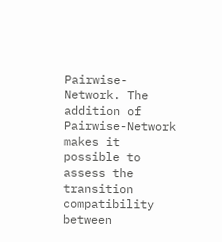Pairwise-Network. The addition of Pairwise-Network makes it possible to assess the transition compatibility between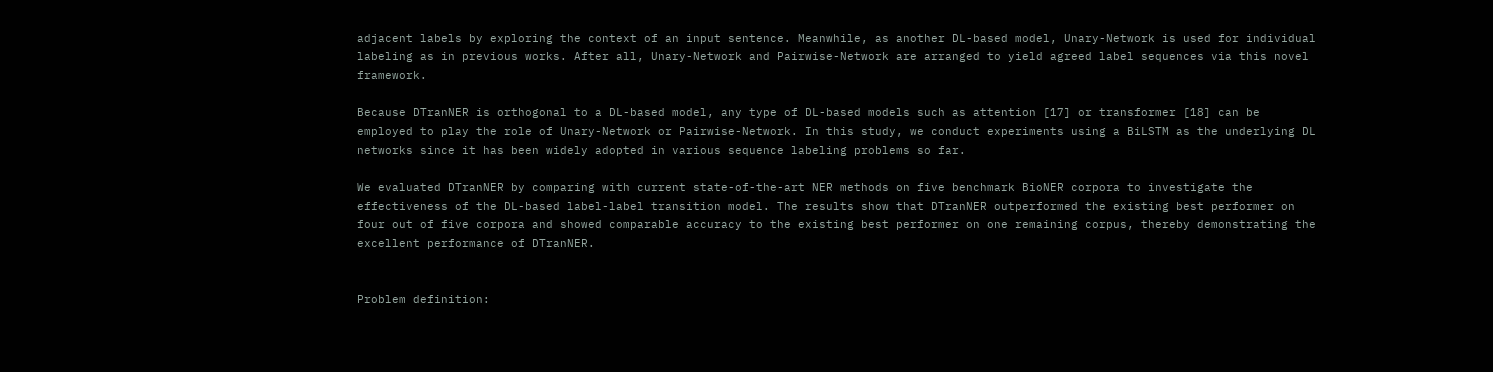adjacent labels by exploring the context of an input sentence. Meanwhile, as another DL-based model, Unary-Network is used for individual labeling as in previous works. After all, Unary-Network and Pairwise-Network are arranged to yield agreed label sequences via this novel framework.

Because DTranNER is orthogonal to a DL-based model, any type of DL-based models such as attention [17] or transformer [18] can be employed to play the role of Unary-Network or Pairwise-Network. In this study, we conduct experiments using a BiLSTM as the underlying DL networks since it has been widely adopted in various sequence labeling problems so far.

We evaluated DTranNER by comparing with current state-of-the-art NER methods on five benchmark BioNER corpora to investigate the effectiveness of the DL-based label-label transition model. The results show that DTranNER outperformed the existing best performer on four out of five corpora and showed comparable accuracy to the existing best performer on one remaining corpus, thereby demonstrating the excellent performance of DTranNER.


Problem definition: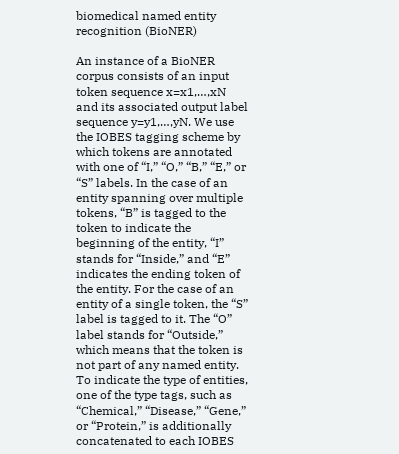biomedical named entity recognition (BioNER)

An instance of a BioNER corpus consists of an input token sequence x=x1,…,xN and its associated output label sequence y=y1,…,yN. We use the IOBES tagging scheme by which tokens are annotated with one of “I,” “O,” “B,” “E,” or “S” labels. In the case of an entity spanning over multiple tokens, “B” is tagged to the token to indicate the beginning of the entity, “I” stands for “Inside,” and “E” indicates the ending token of the entity. For the case of an entity of a single token, the “S” label is tagged to it. The “O” label stands for “Outside,” which means that the token is not part of any named entity. To indicate the type of entities, one of the type tags, such as “Chemical,” “Disease,” “Gene,” or “Protein,” is additionally concatenated to each IOBES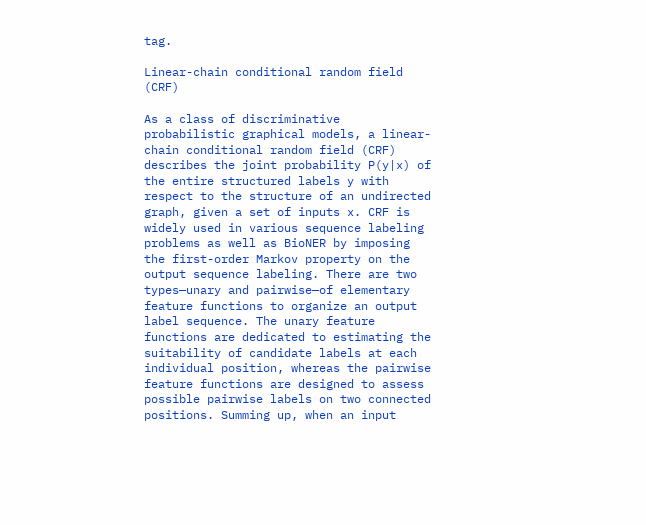tag.

Linear-chain conditional random field (CRF)

As a class of discriminative probabilistic graphical models, a linear-chain conditional random field (CRF) describes the joint probability P(y|x) of the entire structured labels y with respect to the structure of an undirected graph, given a set of inputs x. CRF is widely used in various sequence labeling problems as well as BioNER by imposing the first-order Markov property on the output sequence labeling. There are two types—unary and pairwise—of elementary feature functions to organize an output label sequence. The unary feature functions are dedicated to estimating the suitability of candidate labels at each individual position, whereas the pairwise feature functions are designed to assess possible pairwise labels on two connected positions. Summing up, when an input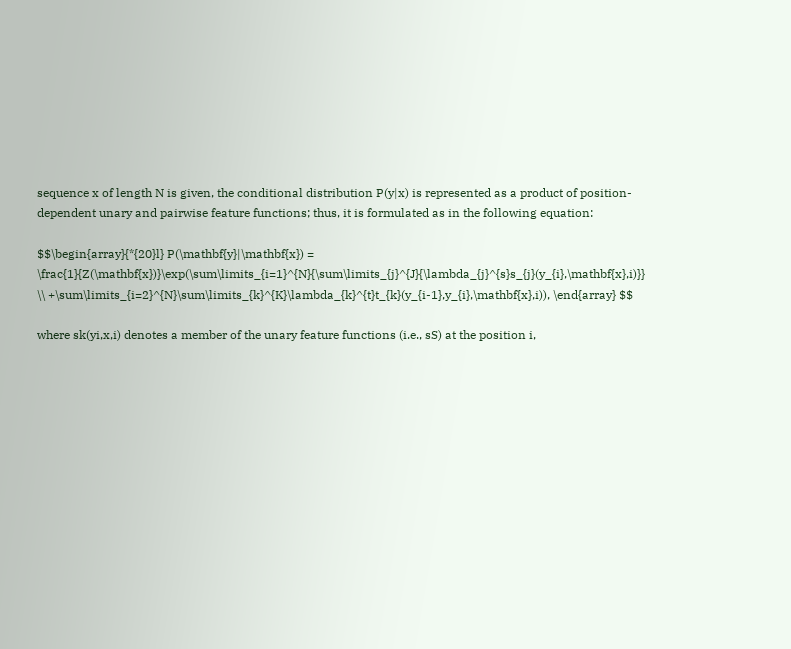sequence x of length N is given, the conditional distribution P(y|x) is represented as a product of position-dependent unary and pairwise feature functions; thus, it is formulated as in the following equation:

$$\begin{array}{*{20}l} P(\mathbf{y}|\mathbf{x}) = \frac{1}{Z(\mathbf{x})}\exp(\sum\limits_{i=1}^{N}{\sum\limits_{j}^{J}{\lambda_{j}^{s}s_{j}(y_{i},\mathbf{x},i)}} \\ +\sum\limits_{i=2}^{N}\sum\limits_{k}^{K}\lambda_{k}^{t}t_{k}(y_{i-1},y_{i},\mathbf{x},i)), \end{array} $$

where sk(yi,x,i) denotes a member of the unary feature functions (i.e., sS) at the position i,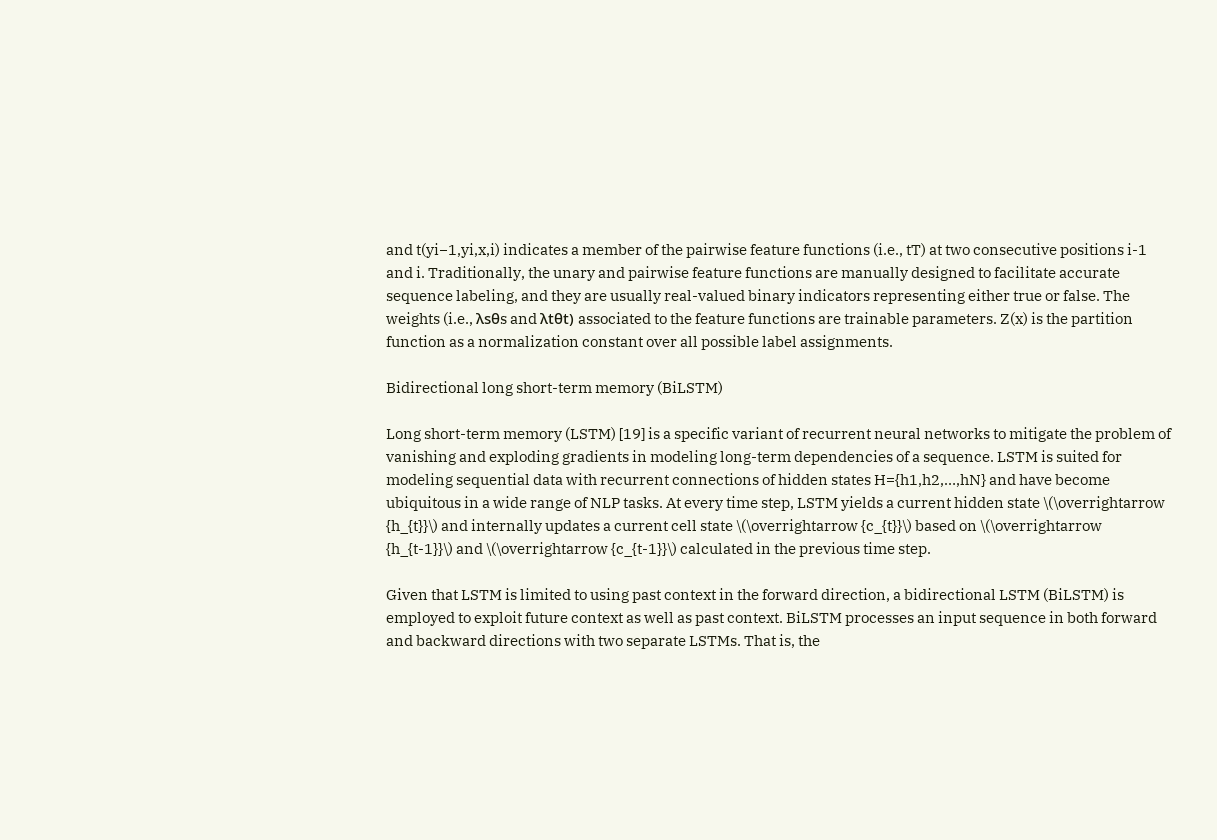and t(yi−1,yi,x,i) indicates a member of the pairwise feature functions (i.e., tT) at two consecutive positions i-1 and i. Traditionally, the unary and pairwise feature functions are manually designed to facilitate accurate sequence labeling, and they are usually real-valued binary indicators representing either true or false. The weights (i.e., λsθs and λtθt) associated to the feature functions are trainable parameters. Z(x) is the partition function as a normalization constant over all possible label assignments.

Bidirectional long short-term memory (BiLSTM)

Long short-term memory (LSTM) [19] is a specific variant of recurrent neural networks to mitigate the problem of vanishing and exploding gradients in modeling long-term dependencies of a sequence. LSTM is suited for modeling sequential data with recurrent connections of hidden states H={h1,h2,…,hN} and have become ubiquitous in a wide range of NLP tasks. At every time step, LSTM yields a current hidden state \(\overrightarrow {h_{t}}\) and internally updates a current cell state \(\overrightarrow {c_{t}}\) based on \(\overrightarrow {h_{t-1}}\) and \(\overrightarrow {c_{t-1}}\) calculated in the previous time step.

Given that LSTM is limited to using past context in the forward direction, a bidirectional LSTM (BiLSTM) is employed to exploit future context as well as past context. BiLSTM processes an input sequence in both forward and backward directions with two separate LSTMs. That is, the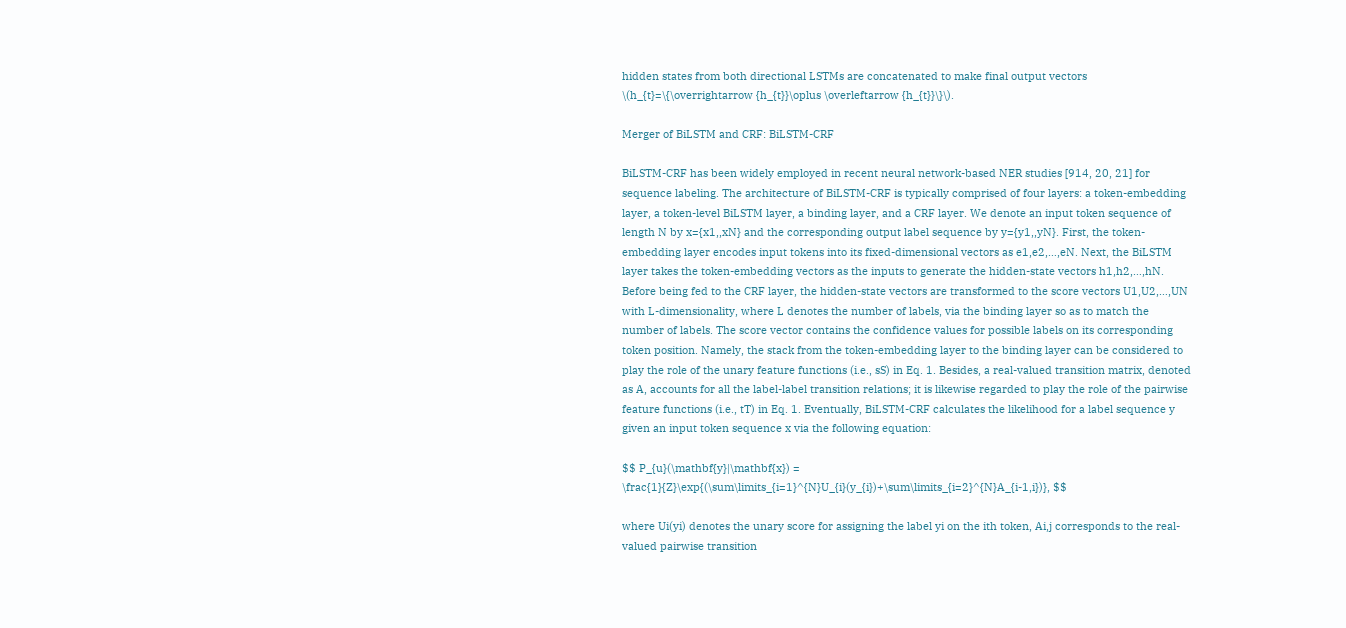hidden states from both directional LSTMs are concatenated to make final output vectors \(h_{t}=\{\overrightarrow {h_{t}}\oplus \overleftarrow {h_{t}}\}\).

Merger of BiLSTM and CRF: BiLSTM-CRF

BiLSTM-CRF has been widely employed in recent neural network-based NER studies [914, 20, 21] for sequence labeling. The architecture of BiLSTM-CRF is typically comprised of four layers: a token-embedding layer, a token-level BiLSTM layer, a binding layer, and a CRF layer. We denote an input token sequence of length N by x={x1,,xN} and the corresponding output label sequence by y={y1,,yN}. First, the token-embedding layer encodes input tokens into its fixed-dimensional vectors as e1,e2,…,eN. Next, the BiLSTM layer takes the token-embedding vectors as the inputs to generate the hidden-state vectors h1,h2,…,hN. Before being fed to the CRF layer, the hidden-state vectors are transformed to the score vectors U1,U2,…,UN with L-dimensionality, where L denotes the number of labels, via the binding layer so as to match the number of labels. The score vector contains the confidence values for possible labels on its corresponding token position. Namely, the stack from the token-embedding layer to the binding layer can be considered to play the role of the unary feature functions (i.e., sS) in Eq. 1. Besides, a real-valued transition matrix, denoted as A, accounts for all the label-label transition relations; it is likewise regarded to play the role of the pairwise feature functions (i.e., tT) in Eq. 1. Eventually, BiLSTM-CRF calculates the likelihood for a label sequence y given an input token sequence x via the following equation:

$$ P_{u}(\mathbf{y}|\mathbf{x}) = \frac{1}{Z}\exp{(\sum\limits_{i=1}^{N}U_{i}(y_{i})+\sum\limits_{i=2}^{N}A_{i-1,i})}, $$

where Ui(yi) denotes the unary score for assigning the label yi on the ith token, Ai,j corresponds to the real-valued pairwise transition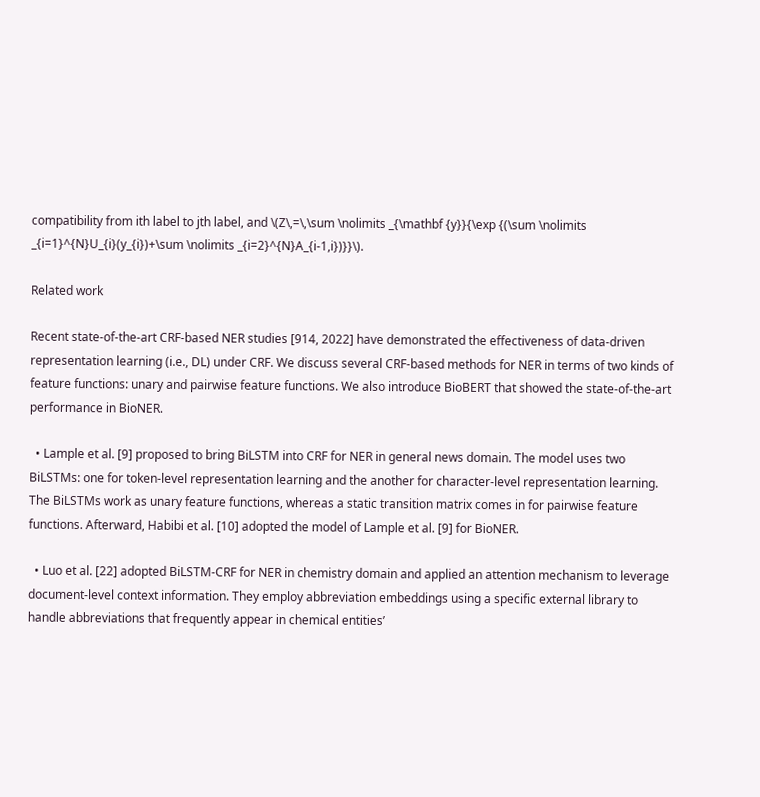compatibility from ith label to jth label, and \(Z\,=\,\sum \nolimits _{\mathbf {y}}{\exp {(\sum \nolimits _{i=1}^{N}U_{i}(y_{i})+\sum \nolimits _{i=2}^{N}A_{i-1,i})}}\).

Related work

Recent state-of-the-art CRF-based NER studies [914, 2022] have demonstrated the effectiveness of data-driven representation learning (i.e., DL) under CRF. We discuss several CRF-based methods for NER in terms of two kinds of feature functions: unary and pairwise feature functions. We also introduce BioBERT that showed the state-of-the-art performance in BioNER.

  • Lample et al. [9] proposed to bring BiLSTM into CRF for NER in general news domain. The model uses two BiLSTMs: one for token-level representation learning and the another for character-level representation learning. The BiLSTMs work as unary feature functions, whereas a static transition matrix comes in for pairwise feature functions. Afterward, Habibi et al. [10] adopted the model of Lample et al. [9] for BioNER.

  • Luo et al. [22] adopted BiLSTM-CRF for NER in chemistry domain and applied an attention mechanism to leverage document-level context information. They employ abbreviation embeddings using a specific external library to handle abbreviations that frequently appear in chemical entities’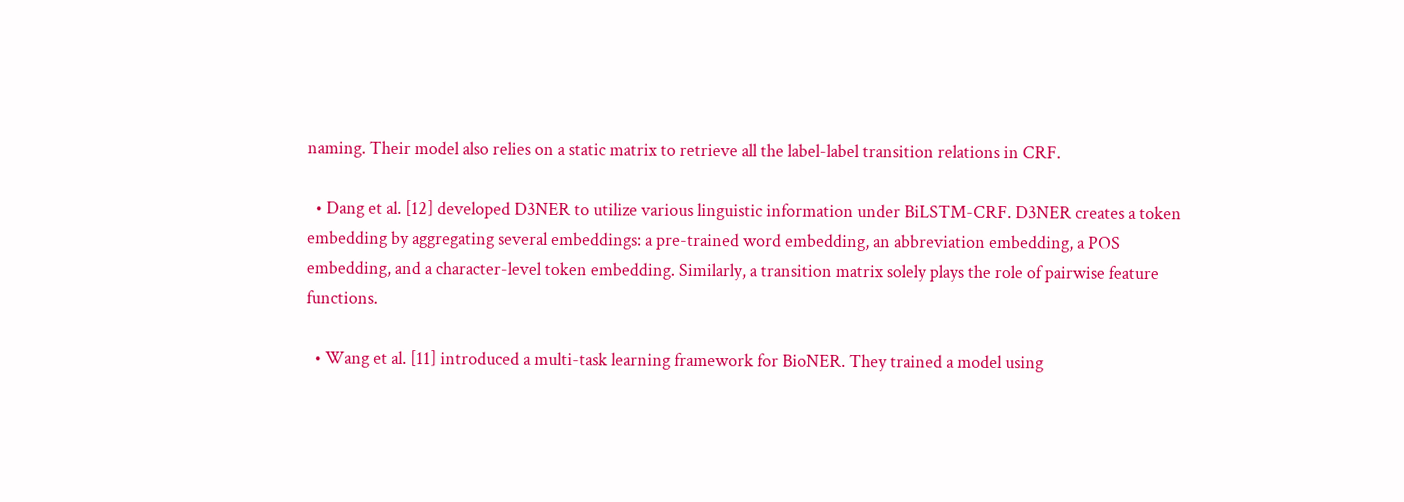naming. Their model also relies on a static matrix to retrieve all the label-label transition relations in CRF.

  • Dang et al. [12] developed D3NER to utilize various linguistic information under BiLSTM-CRF. D3NER creates a token embedding by aggregating several embeddings: a pre-trained word embedding, an abbreviation embedding, a POS embedding, and a character-level token embedding. Similarly, a transition matrix solely plays the role of pairwise feature functions.

  • Wang et al. [11] introduced a multi-task learning framework for BioNER. They trained a model using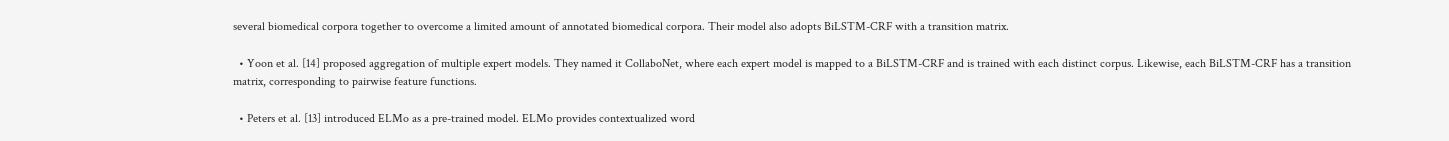several biomedical corpora together to overcome a limited amount of annotated biomedical corpora. Their model also adopts BiLSTM-CRF with a transition matrix.

  • Yoon et al. [14] proposed aggregation of multiple expert models. They named it CollaboNet, where each expert model is mapped to a BiLSTM-CRF and is trained with each distinct corpus. Likewise, each BiLSTM-CRF has a transition matrix, corresponding to pairwise feature functions.

  • Peters et al. [13] introduced ELMo as a pre-trained model. ELMo provides contextualized word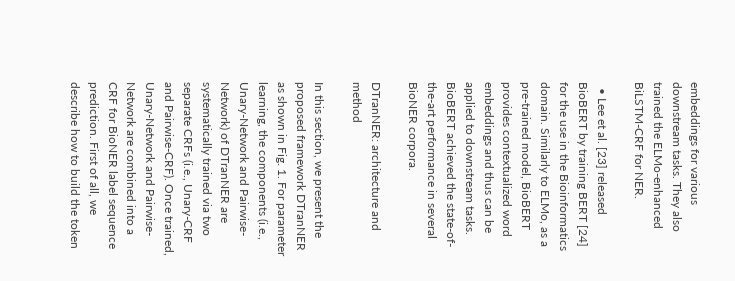embeddings for various downstream tasks. They also trained the ELMo-enhanced BiLSTM-CRF for NER.

  • Lee et al. [23] released BioBERT by training BERT [24] for the use in the Bioinformatics domain. Similarly to ELMo, as a pre-trained model, BioBERT provides contextualized word embeddings and thus can be applied to downstream tasks. BioBERT achieved the state-of-the-art performance in several BioNER corpora.

DTranNER: architecture and method

In this section, we present the proposed framework DTranNER as shown in Fig. 1. For parameter learning, the components (i.e., Unary-Network and Pairwise-Network) of DTranNER are systematically trained via two separate CRFs (i.e., Unary-CRF and Pairwise-CRF). Once trained, Unary-Network and Pairwise-Network are combined into a CRF for BioNER label sequence prediction. First of all, we describe how to build the token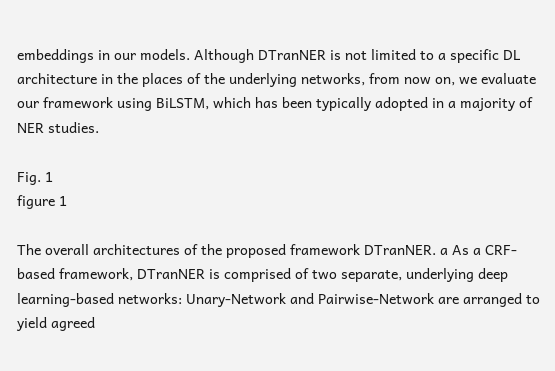embeddings in our models. Although DTranNER is not limited to a specific DL architecture in the places of the underlying networks, from now on, we evaluate our framework using BiLSTM, which has been typically adopted in a majority of NER studies.

Fig. 1
figure 1

The overall architectures of the proposed framework DTranNER. a As a CRF-based framework, DTranNER is comprised of two separate, underlying deep learning-based networks: Unary-Network and Pairwise-Network are arranged to yield agreed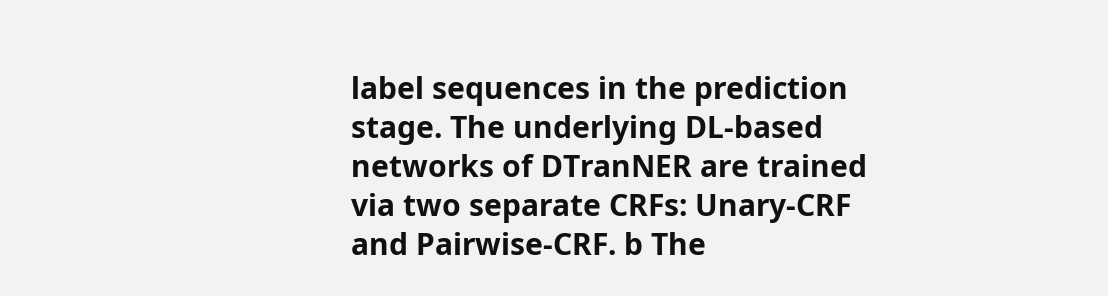label sequences in the prediction stage. The underlying DL-based networks of DTranNER are trained via two separate CRFs: Unary-CRF and Pairwise-CRF. b The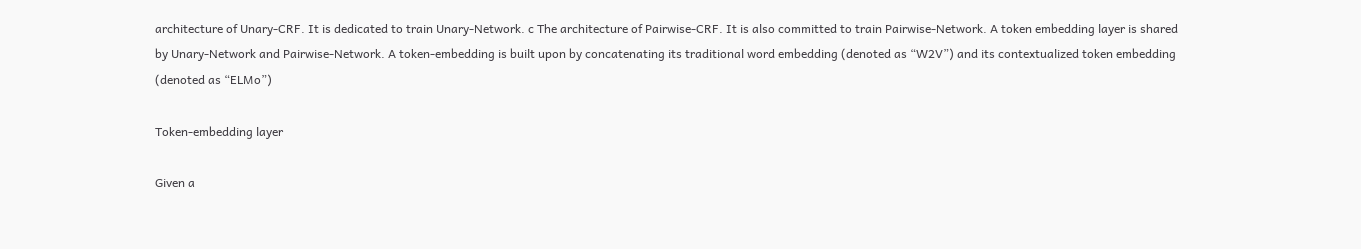architecture of Unary-CRF. It is dedicated to train Unary-Network. c The architecture of Pairwise-CRF. It is also committed to train Pairwise-Network. A token embedding layer is shared by Unary-Network and Pairwise-Network. A token-embedding is built upon by concatenating its traditional word embedding (denoted as “W2V”) and its contextualized token embedding (denoted as “ELMo”)

Token-embedding layer

Given a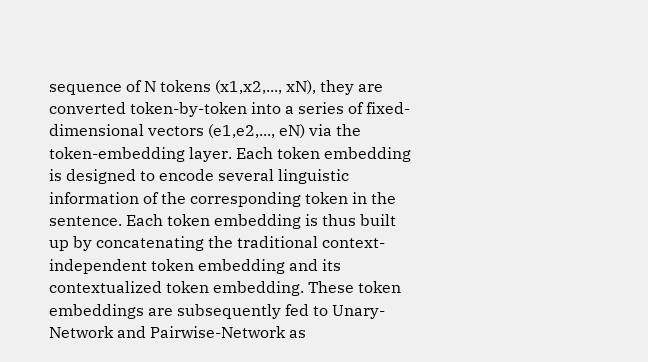sequence of N tokens (x1,x2,..., xN), they are converted token-by-token into a series of fixed-dimensional vectors (e1,e2,..., eN) via the token-embedding layer. Each token embedding is designed to encode several linguistic information of the corresponding token in the sentence. Each token embedding is thus built up by concatenating the traditional context-independent token embedding and its contextualized token embedding. These token embeddings are subsequently fed to Unary-Network and Pairwise-Network as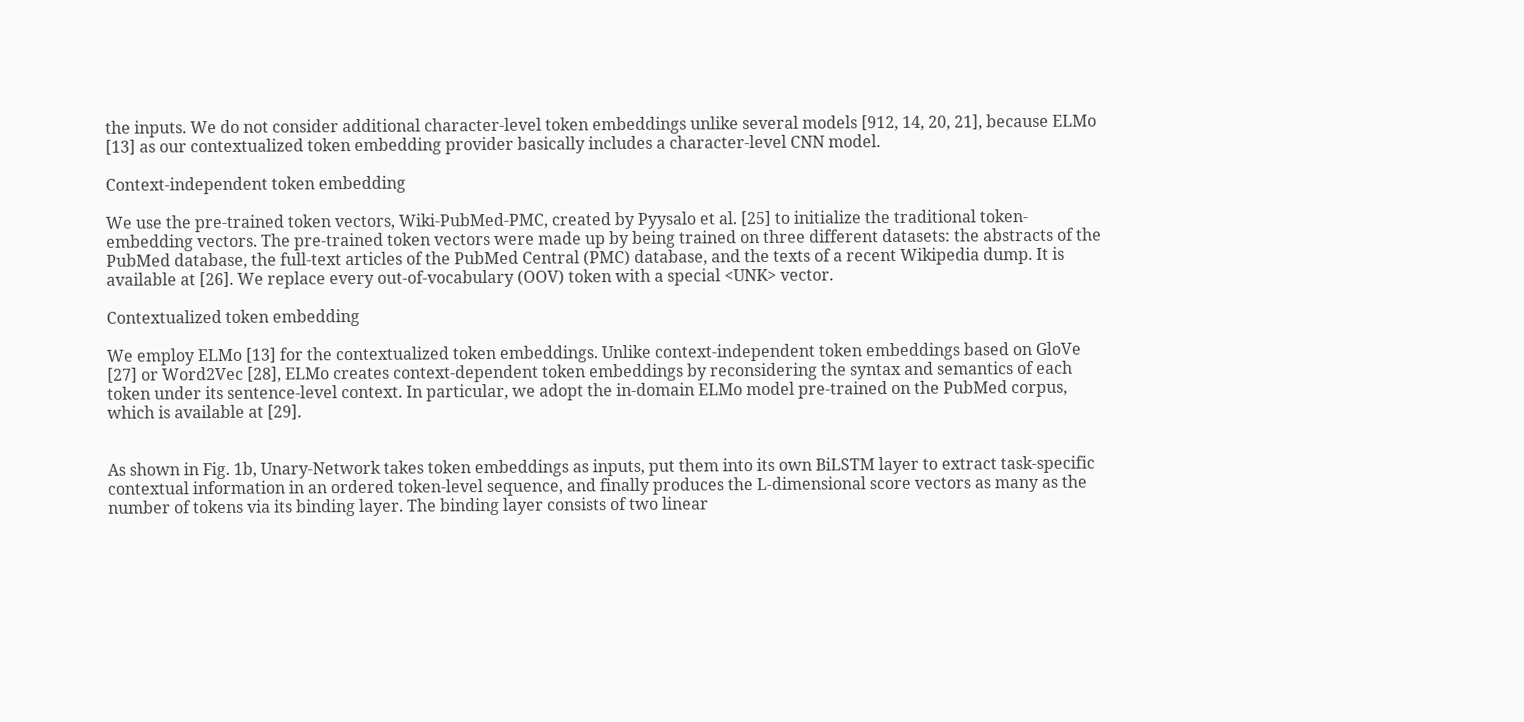the inputs. We do not consider additional character-level token embeddings unlike several models [912, 14, 20, 21], because ELMo [13] as our contextualized token embedding provider basically includes a character-level CNN model.

Context-independent token embedding

We use the pre-trained token vectors, Wiki-PubMed-PMC, created by Pyysalo et al. [25] to initialize the traditional token-embedding vectors. The pre-trained token vectors were made up by being trained on three different datasets: the abstracts of the PubMed database, the full-text articles of the PubMed Central (PMC) database, and the texts of a recent Wikipedia dump. It is available at [26]. We replace every out-of-vocabulary (OOV) token with a special <UNK> vector.

Contextualized token embedding

We employ ELMo [13] for the contextualized token embeddings. Unlike context-independent token embeddings based on GloVe [27] or Word2Vec [28], ELMo creates context-dependent token embeddings by reconsidering the syntax and semantics of each token under its sentence-level context. In particular, we adopt the in-domain ELMo model pre-trained on the PubMed corpus, which is available at [29].


As shown in Fig. 1b, Unary-Network takes token embeddings as inputs, put them into its own BiLSTM layer to extract task-specific contextual information in an ordered token-level sequence, and finally produces the L-dimensional score vectors as many as the number of tokens via its binding layer. The binding layer consists of two linear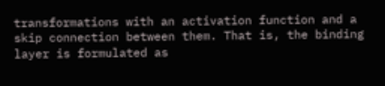transformations with an activation function and a skip connection between them. That is, the binding layer is formulated as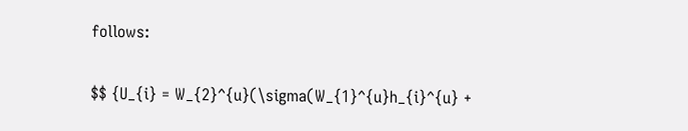follows:

$$ {U_{i} = W_{2}^{u}(\sigma(W_{1}^{u}h_{i}^{u} +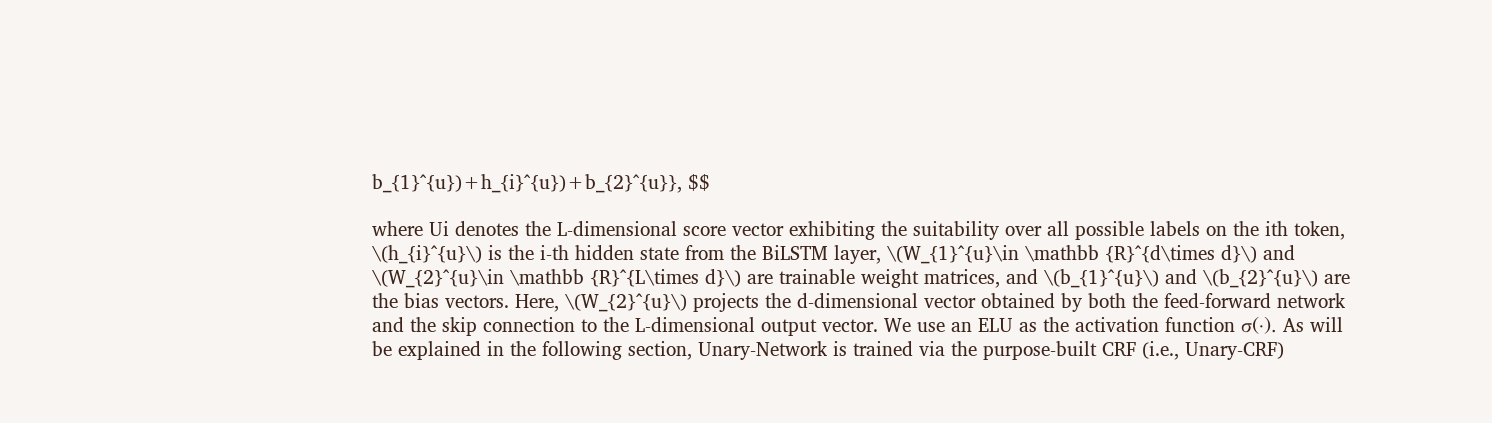b_{1}^{u})+h_{i}^{u})+b_{2}^{u}}, $$

where Ui denotes the L-dimensional score vector exhibiting the suitability over all possible labels on the ith token, \(h_{i}^{u}\) is the i-th hidden state from the BiLSTM layer, \(W_{1}^{u}\in \mathbb {R}^{d\times d}\) and \(W_{2}^{u}\in \mathbb {R}^{L\times d}\) are trainable weight matrices, and \(b_{1}^{u}\) and \(b_{2}^{u}\) are the bias vectors. Here, \(W_{2}^{u}\) projects the d-dimensional vector obtained by both the feed-forward network and the skip connection to the L-dimensional output vector. We use an ELU as the activation function σ(·). As will be explained in the following section, Unary-Network is trained via the purpose-built CRF (i.e., Unary-CRF)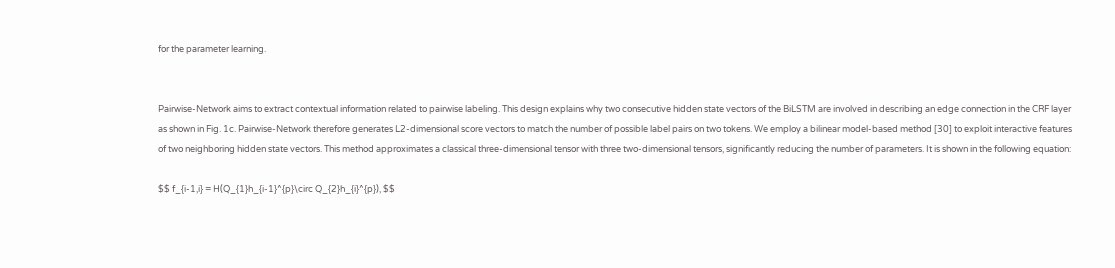for the parameter learning.


Pairwise-Network aims to extract contextual information related to pairwise labeling. This design explains why two consecutive hidden state vectors of the BiLSTM are involved in describing an edge connection in the CRF layer as shown in Fig. 1c. Pairwise-Network therefore generates L2-dimensional score vectors to match the number of possible label pairs on two tokens. We employ a bilinear model-based method [30] to exploit interactive features of two neighboring hidden state vectors. This method approximates a classical three-dimensional tensor with three two-dimensional tensors, significantly reducing the number of parameters. It is shown in the following equation:

$$ f_{i-1,i} = H(Q_{1}h_{i-1}^{p}\circ Q_{2}h_{i}^{p}), $$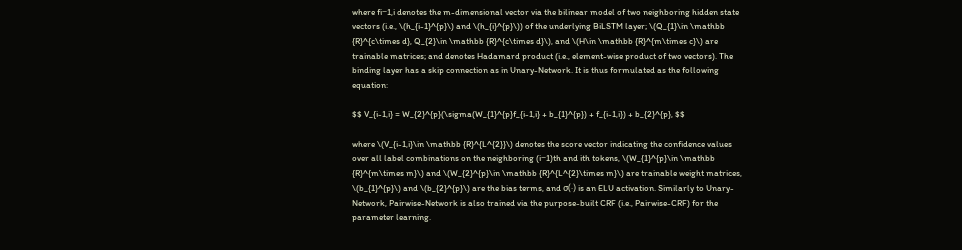where fi−1,i denotes the m-dimensional vector via the bilinear model of two neighboring hidden state vectors (i.e., \(h_{i-1}^{p}\) and \(h_{i}^{p}\)) of the underlying BiLSTM layer; \(Q_{1}\in \mathbb {R}^{c\times d}, Q_{2}\in \mathbb {R}^{c\times d}\), and \(H\in \mathbb {R}^{m\times c}\) are trainable matrices; and denotes Hadamard product (i.e., element-wise product of two vectors). The binding layer has a skip connection as in Unary-Network. It is thus formulated as the following equation:

$$ V_{i-1,i} = W_{2}^{p}(\sigma(W_{1}^{p}f_{i-1,i} + b_{1}^{p}) + f_{i-1,i}) + b_{2}^{p}, $$

where \(V_{i-1,i}\in \mathbb {R}^{L^{2}}\) denotes the score vector indicating the confidence values over all label combinations on the neighboring (i−1)th and ith tokens, \(W_{1}^{p}\in \mathbb {R}^{m\times m}\) and \(W_{2}^{p}\in \mathbb {R}^{L^{2}\times m}\) are trainable weight matrices, \(b_{1}^{p}\) and \(b_{2}^{p}\) are the bias terms, and σ(·) is an ELU activation. Similarly to Unary-Network, Pairwise-Network is also trained via the purpose-built CRF (i.e., Pairwise-CRF) for the parameter learning.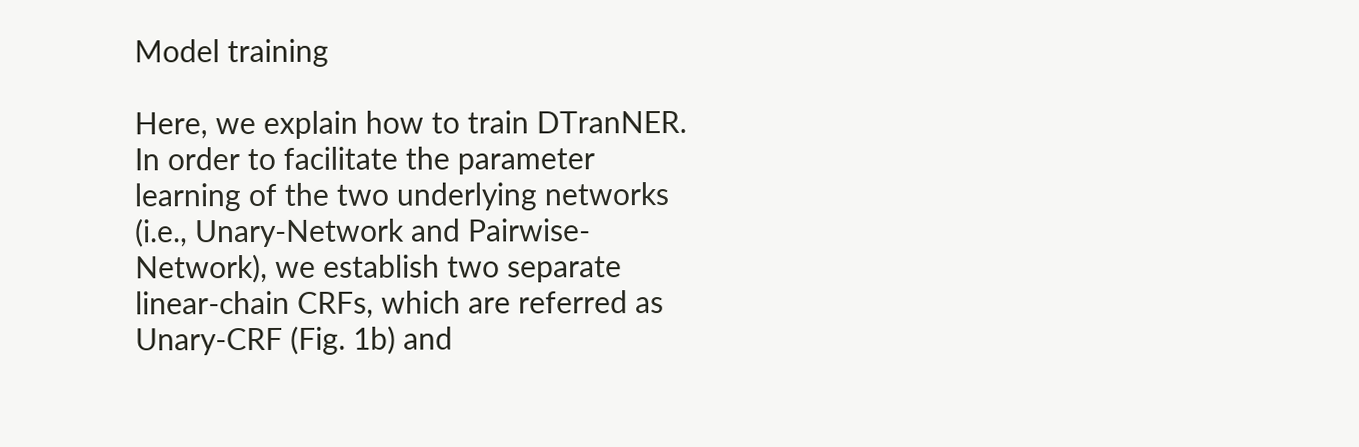Model training

Here, we explain how to train DTranNER. In order to facilitate the parameter learning of the two underlying networks (i.e., Unary-Network and Pairwise-Network), we establish two separate linear-chain CRFs, which are referred as Unary-CRF (Fig. 1b) and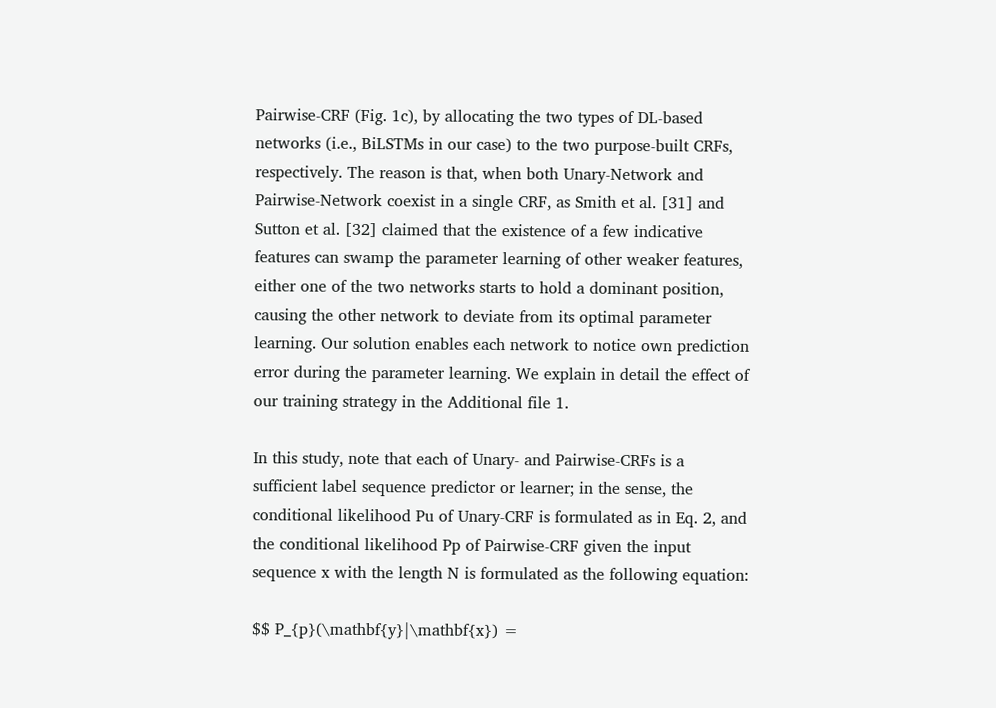Pairwise-CRF (Fig. 1c), by allocating the two types of DL-based networks (i.e., BiLSTMs in our case) to the two purpose-built CRFs, respectively. The reason is that, when both Unary-Network and Pairwise-Network coexist in a single CRF, as Smith et al. [31] and Sutton et al. [32] claimed that the existence of a few indicative features can swamp the parameter learning of other weaker features, either one of the two networks starts to hold a dominant position, causing the other network to deviate from its optimal parameter learning. Our solution enables each network to notice own prediction error during the parameter learning. We explain in detail the effect of our training strategy in the Additional file 1.

In this study, note that each of Unary- and Pairwise-CRFs is a sufficient label sequence predictor or learner; in the sense, the conditional likelihood Pu of Unary-CRF is formulated as in Eq. 2, and the conditional likelihood Pp of Pairwise-CRF given the input sequence x with the length N is formulated as the following equation:

$$ P_{p}(\mathbf{y}|\mathbf{x}) =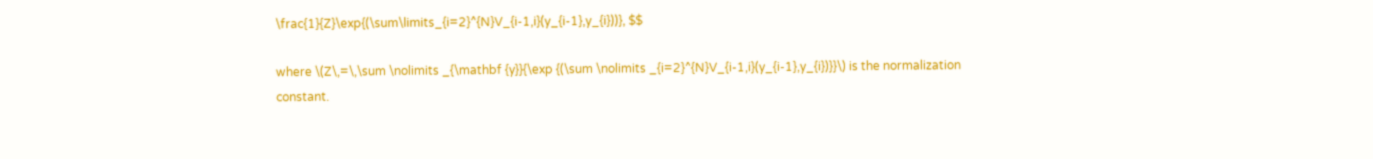\frac{1}{Z}\exp{(\sum\limits_{i=2}^{N}V_{i-1,i}(y_{i-1},y_{i}))}, $$

where \(Z\,=\,\sum \nolimits _{\mathbf {y}}{\exp {(\sum \nolimits _{i=2}^{N}V_{i-1,i}(y_{i-1},y_{i})}}\) is the normalization constant.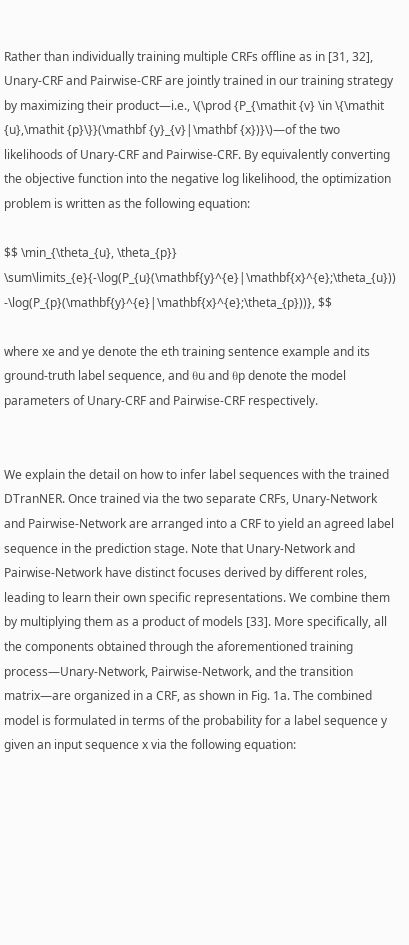Rather than individually training multiple CRFs offline as in [31, 32], Unary-CRF and Pairwise-CRF are jointly trained in our training strategy by maximizing their product—i.e., \(\prod {P_{\mathit {v} \in \{\mathit {u},\mathit {p}\}}(\mathbf {y}_{v}|\mathbf {x})}\)—of the two likelihoods of Unary-CRF and Pairwise-CRF. By equivalently converting the objective function into the negative log likelihood, the optimization problem is written as the following equation:

$$ \min_{\theta_{u}, \theta_{p}} \sum\limits_{e}{-\log(P_{u}(\mathbf{y}^{e}|\mathbf{x}^{e};\theta_{u})) -\log(P_{p}(\mathbf{y}^{e}|\mathbf{x}^{e};\theta_{p}))}, $$

where xe and ye denote the eth training sentence example and its ground-truth label sequence, and θu and θp denote the model parameters of Unary-CRF and Pairwise-CRF respectively.


We explain the detail on how to infer label sequences with the trained DTranNER. Once trained via the two separate CRFs, Unary-Network and Pairwise-Network are arranged into a CRF to yield an agreed label sequence in the prediction stage. Note that Unary-Network and Pairwise-Network have distinct focuses derived by different roles, leading to learn their own specific representations. We combine them by multiplying them as a product of models [33]. More specifically, all the components obtained through the aforementioned training process—Unary-Network, Pairwise-Network, and the transition matrix—are organized in a CRF, as shown in Fig. 1a. The combined model is formulated in terms of the probability for a label sequence y given an input sequence x via the following equation: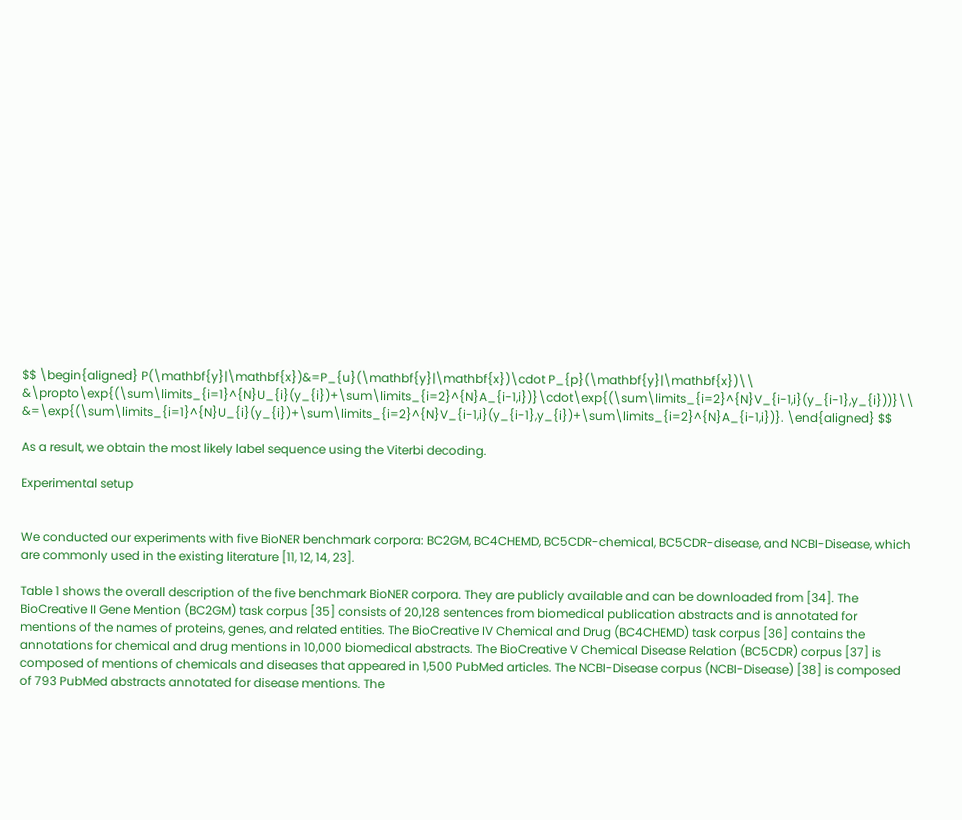$$ \begin{aligned} P(\mathbf{y}|\mathbf{x})&=P_{u}(\mathbf{y}|\mathbf{x})\cdot P_{p}(\mathbf{y}|\mathbf{x})\\ &\propto\exp{(\sum\limits_{i=1}^{N}U_{i}(y_{i})+\sum\limits_{i=2}^{N}A_{i-1,i})}\cdot\exp{(\sum\limits_{i=2}^{N}V_{i-1,i}(y_{i-1},y_{i}))}\\ &=\exp{(\sum\limits_{i=1}^{N}U_{i}(y_{i})+\sum\limits_{i=2}^{N}V_{i-1,i}(y_{i-1},y_{i})+\sum\limits_{i=2}^{N}A_{i-1,i})}. \end{aligned} $$

As a result, we obtain the most likely label sequence using the Viterbi decoding.

Experimental setup


We conducted our experiments with five BioNER benchmark corpora: BC2GM, BC4CHEMD, BC5CDR-chemical, BC5CDR-disease, and NCBI-Disease, which are commonly used in the existing literature [11, 12, 14, 23].

Table 1 shows the overall description of the five benchmark BioNER corpora. They are publicly available and can be downloaded from [34]. The BioCreative II Gene Mention (BC2GM) task corpus [35] consists of 20,128 sentences from biomedical publication abstracts and is annotated for mentions of the names of proteins, genes, and related entities. The BioCreative IV Chemical and Drug (BC4CHEMD) task corpus [36] contains the annotations for chemical and drug mentions in 10,000 biomedical abstracts. The BioCreative V Chemical Disease Relation (BC5CDR) corpus [37] is composed of mentions of chemicals and diseases that appeared in 1,500 PubMed articles. The NCBI-Disease corpus (NCBI-Disease) [38] is composed of 793 PubMed abstracts annotated for disease mentions. The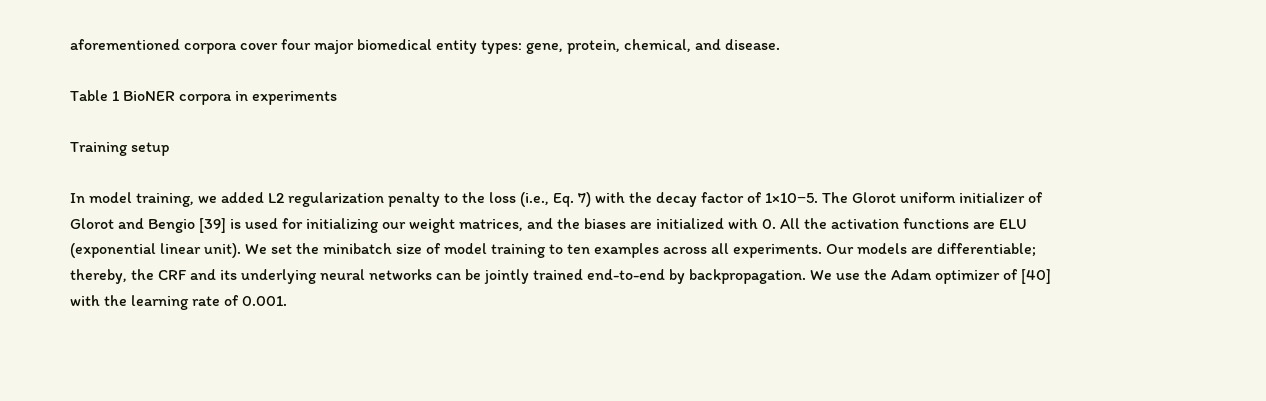aforementioned corpora cover four major biomedical entity types: gene, protein, chemical, and disease.

Table 1 BioNER corpora in experiments

Training setup

In model training, we added L2 regularization penalty to the loss (i.e., Eq. 7) with the decay factor of 1×10−5. The Glorot uniform initializer of Glorot and Bengio [39] is used for initializing our weight matrices, and the biases are initialized with 0. All the activation functions are ELU (exponential linear unit). We set the minibatch size of model training to ten examples across all experiments. Our models are differentiable; thereby, the CRF and its underlying neural networks can be jointly trained end-to-end by backpropagation. We use the Adam optimizer of [40] with the learning rate of 0.001.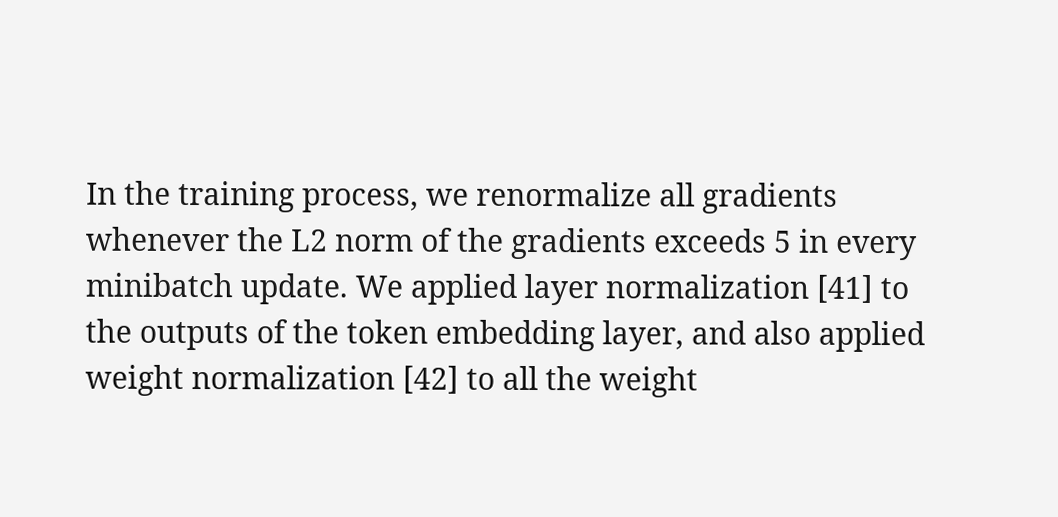In the training process, we renormalize all gradients whenever the L2 norm of the gradients exceeds 5 in every minibatch update. We applied layer normalization [41] to the outputs of the token embedding layer, and also applied weight normalization [42] to all the weight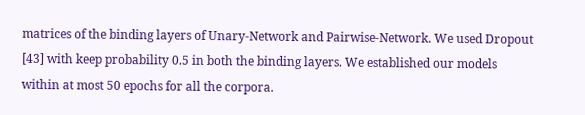matrices of the binding layers of Unary-Network and Pairwise-Network. We used Dropout [43] with keep probability 0.5 in both the binding layers. We established our models within at most 50 epochs for all the corpora.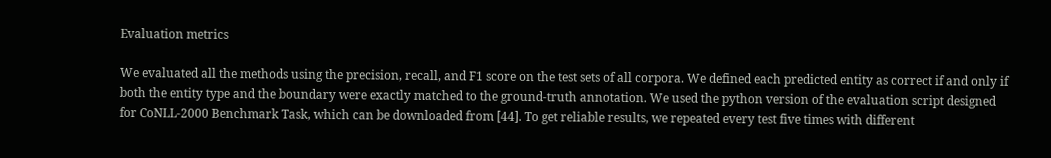Evaluation metrics

We evaluated all the methods using the precision, recall, and F1 score on the test sets of all corpora. We defined each predicted entity as correct if and only if both the entity type and the boundary were exactly matched to the ground-truth annotation. We used the python version of the evaluation script designed for CoNLL-2000 Benchmark Task, which can be downloaded from [44]. To get reliable results, we repeated every test five times with different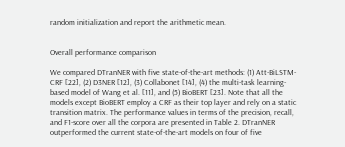random initialization and report the arithmetic mean.


Overall performance comparison

We compared DTranNER with five state-of-the-art methods: (1) Att-BiLSTM-CRF [22], (2) D3NER [12], (3) Collabonet [14], (4) the multi-task learning-based model of Wang et al. [11], and (5) BioBERT [23]. Note that all the models except BioBERT employ a CRF as their top layer and rely on a static transition matrix. The performance values in terms of the precision, recall, and F1-score over all the corpora are presented in Table 2. DTranNER outperformed the current state-of-the-art models on four of five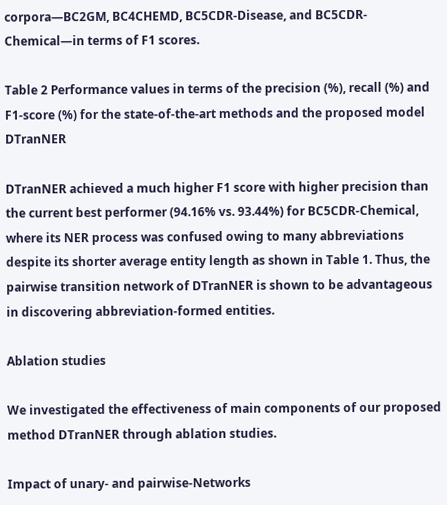corpora—BC2GM, BC4CHEMD, BC5CDR-Disease, and BC5CDR-Chemical—in terms of F1 scores.

Table 2 Performance values in terms of the precision (%), recall (%) and F1-score (%) for the state-of-the-art methods and the proposed model DTranNER

DTranNER achieved a much higher F1 score with higher precision than the current best performer (94.16% vs. 93.44%) for BC5CDR-Chemical, where its NER process was confused owing to many abbreviations despite its shorter average entity length as shown in Table 1. Thus, the pairwise transition network of DTranNER is shown to be advantageous in discovering abbreviation-formed entities.

Ablation studies

We investigated the effectiveness of main components of our proposed method DTranNER through ablation studies.

Impact of unary- and pairwise-Networks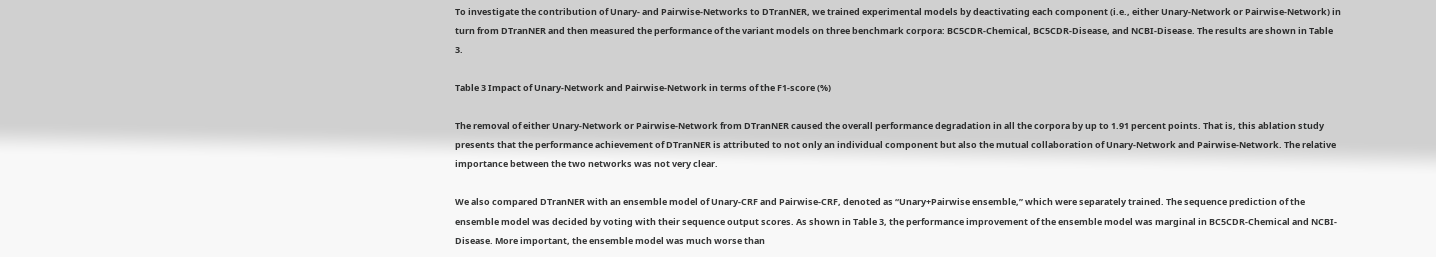To investigate the contribution of Unary- and Pairwise-Networks to DTranNER, we trained experimental models by deactivating each component (i.e., either Unary-Network or Pairwise-Network) in turn from DTranNER and then measured the performance of the variant models on three benchmark corpora: BC5CDR-Chemical, BC5CDR-Disease, and NCBI-Disease. The results are shown in Table 3.

Table 3 Impact of Unary-Network and Pairwise-Network in terms of the F1-score (%)

The removal of either Unary-Network or Pairwise-Network from DTranNER caused the overall performance degradation in all the corpora by up to 1.91 percent points. That is, this ablation study presents that the performance achievement of DTranNER is attributed to not only an individual component but also the mutual collaboration of Unary-Network and Pairwise-Network. The relative importance between the two networks was not very clear.

We also compared DTranNER with an ensemble model of Unary-CRF and Pairwise-CRF, denoted as “Unary+Pairwise ensemble,” which were separately trained. The sequence prediction of the ensemble model was decided by voting with their sequence output scores. As shown in Table 3, the performance improvement of the ensemble model was marginal in BC5CDR-Chemical and NCBI-Disease. More important, the ensemble model was much worse than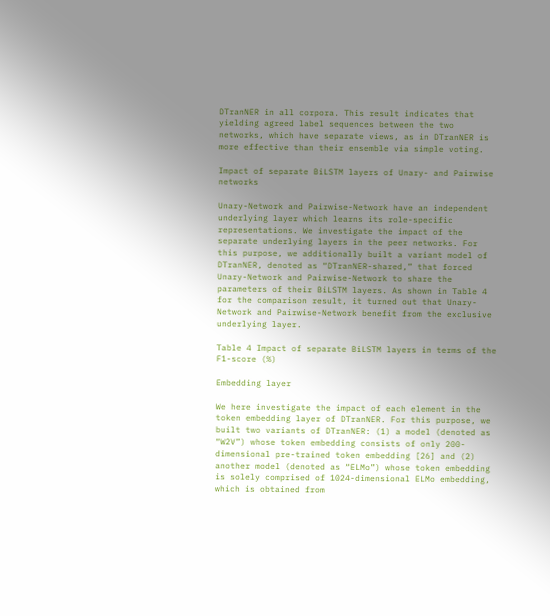DTranNER in all corpora. This result indicates that yielding agreed label sequences between the two networks, which have separate views, as in DTranNER is more effective than their ensemble via simple voting.

Impact of separate BiLSTM layers of Unary- and Pairwise networks

Unary-Network and Pairwise-Network have an independent underlying layer which learns its role-specific representations. We investigate the impact of the separate underlying layers in the peer networks. For this purpose, we additionally built a variant model of DTranNER, denoted as “DTranNER-shared,” that forced Unary-Network and Pairwise-Network to share the parameters of their BiLSTM layers. As shown in Table 4 for the comparison result, it turned out that Unary-Network and Pairwise-Network benefit from the exclusive underlying layer.

Table 4 Impact of separate BiLSTM layers in terms of the F1-score (%)

Embedding layer

We here investigate the impact of each element in the token embedding layer of DTranNER. For this purpose, we built two variants of DTranNER: (1) a model (denoted as “W2V”) whose token embedding consists of only 200-dimensional pre-trained token embedding [26] and (2) another model (denoted as “ELMo”) whose token embedding is solely comprised of 1024-dimensional ELMo embedding, which is obtained from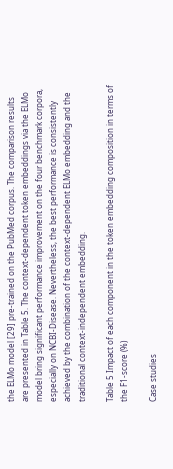the ELMo model [29] pre-trained on the PubMed corpus. The comparison results are presented in Table 5. The context-dependent token embeddings via the ELMo model bring significant performance improvement on the four benchmark corpora, especially on NCBI-Disease. Nevertheless, the best performance is consistently achieved by the combination of the context-dependent ELMo embedding and the traditional context-independent embedding.

Table 5 Impact of each component in the token embedding composition in terms of the F1-score (%)

Case studies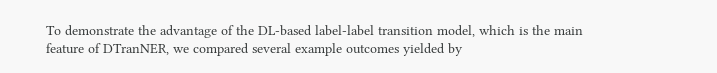To demonstrate the advantage of the DL-based label-label transition model, which is the main feature of DTranNER, we compared several example outcomes yielded by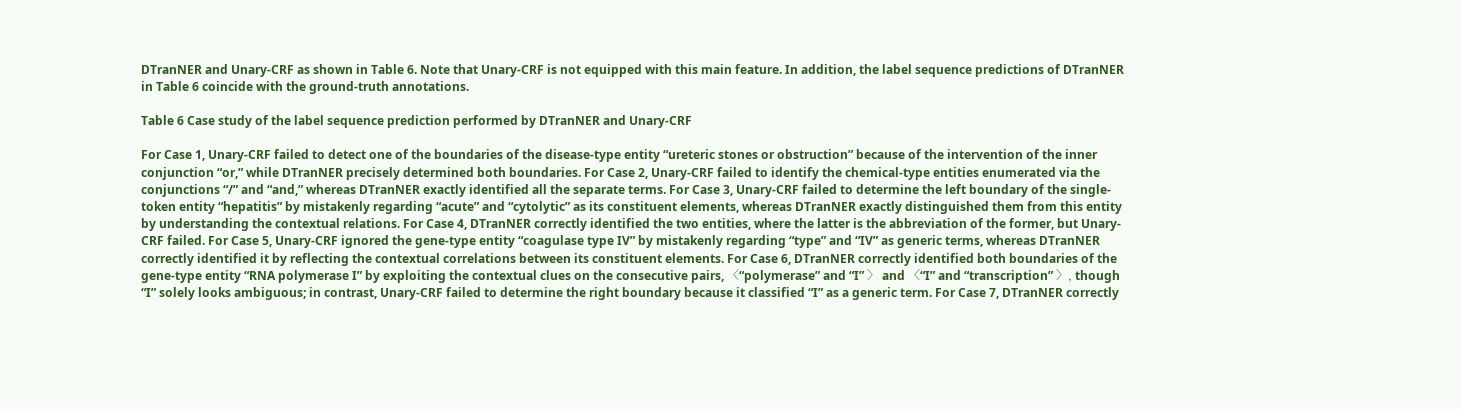DTranNER and Unary-CRF as shown in Table 6. Note that Unary-CRF is not equipped with this main feature. In addition, the label sequence predictions of DTranNER in Table 6 coincide with the ground-truth annotations.

Table 6 Case study of the label sequence prediction performed by DTranNER and Unary-CRF

For Case 1, Unary-CRF failed to detect one of the boundaries of the disease-type entity “ureteric stones or obstruction” because of the intervention of the inner conjunction “or,” while DTranNER precisely determined both boundaries. For Case 2, Unary-CRF failed to identify the chemical-type entities enumerated via the conjunctions “/” and “and,” whereas DTranNER exactly identified all the separate terms. For Case 3, Unary-CRF failed to determine the left boundary of the single-token entity “hepatitis” by mistakenly regarding “acute” and “cytolytic” as its constituent elements, whereas DTranNER exactly distinguished them from this entity by understanding the contextual relations. For Case 4, DTranNER correctly identified the two entities, where the latter is the abbreviation of the former, but Unary-CRF failed. For Case 5, Unary-CRF ignored the gene-type entity “coagulase type IV” by mistakenly regarding “type” and “IV” as generic terms, whereas DTranNER correctly identified it by reflecting the contextual correlations between its constituent elements. For Case 6, DTranNER correctly identified both boundaries of the gene-type entity “RNA polymerase I” by exploiting the contextual clues on the consecutive pairs, 〈“polymerase” and “I” 〉 and 〈“I” and “transcription” 〉, though “I” solely looks ambiguous; in contrast, Unary-CRF failed to determine the right boundary because it classified “I” as a generic term. For Case 7, DTranNER correctly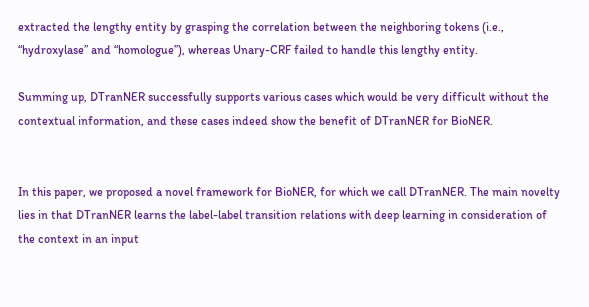extracted the lengthy entity by grasping the correlation between the neighboring tokens (i.e., “hydroxylase” and “homologue”), whereas Unary-CRF failed to handle this lengthy entity.

Summing up, DTranNER successfully supports various cases which would be very difficult without the contextual information, and these cases indeed show the benefit of DTranNER for BioNER.


In this paper, we proposed a novel framework for BioNER, for which we call DTranNER. The main novelty lies in that DTranNER learns the label-label transition relations with deep learning in consideration of the context in an input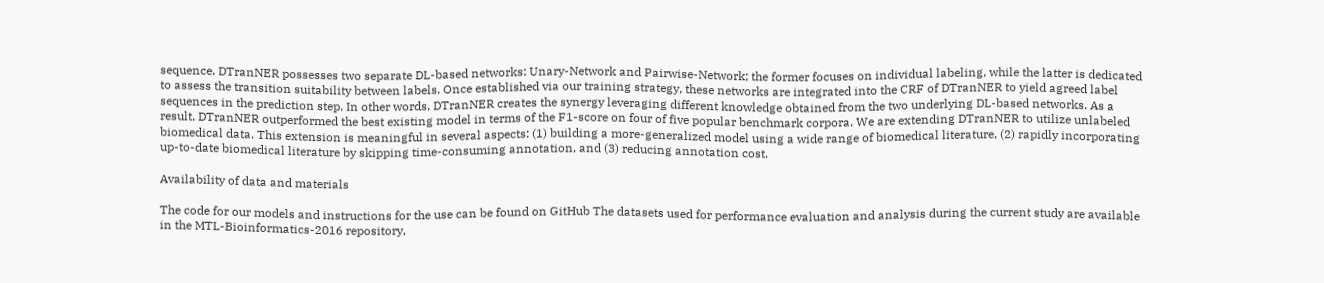sequence. DTranNER possesses two separate DL-based networks: Unary-Network and Pairwise-Network; the former focuses on individual labeling, while the latter is dedicated to assess the transition suitability between labels. Once established via our training strategy, these networks are integrated into the CRF of DTranNER to yield agreed label sequences in the prediction step. In other words, DTranNER creates the synergy leveraging different knowledge obtained from the two underlying DL-based networks. As a result, DTranNER outperformed the best existing model in terms of the F1-score on four of five popular benchmark corpora. We are extending DTranNER to utilize unlabeled biomedical data. This extension is meaningful in several aspects: (1) building a more-generalized model using a wide range of biomedical literature, (2) rapidly incorporating up-to-date biomedical literature by skipping time-consuming annotation, and (3) reducing annotation cost.

Availability of data and materials

The code for our models and instructions for the use can be found on GitHub The datasets used for performance evaluation and analysis during the current study are available in the MTL-Bioinformatics-2016 repository,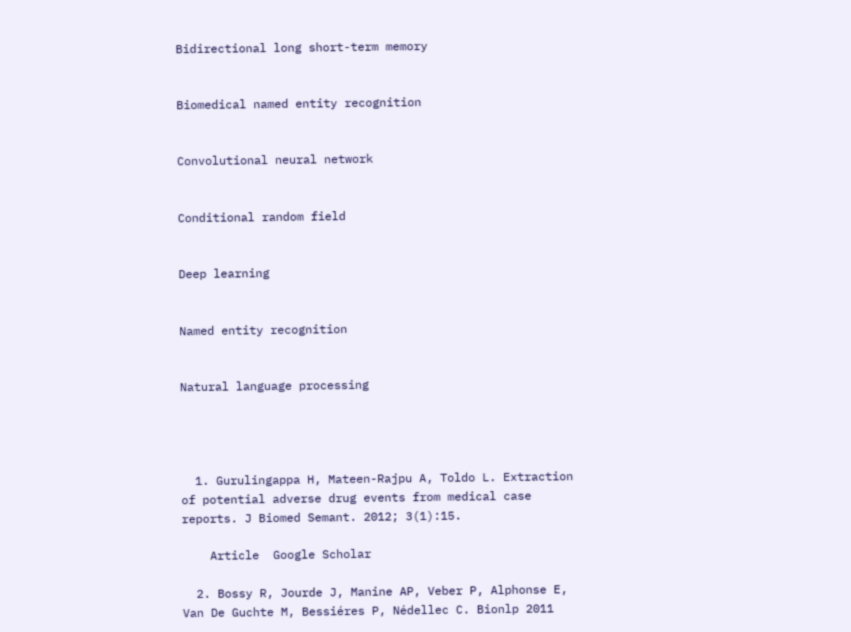Bidirectional long short-term memory


Biomedical named entity recognition


Convolutional neural network


Conditional random field


Deep learning


Named entity recognition


Natural language processing




  1. Gurulingappa H, Mateen-Rajpu A, Toldo L. Extraction of potential adverse drug events from medical case reports. J Biomed Semant. 2012; 3(1):15.

    Article  Google Scholar

  2. Bossy R, Jourde J, Manine AP, Veber P, Alphonse E, Van De Guchte M, Bessiéres P, Nédellec C. Bionlp 2011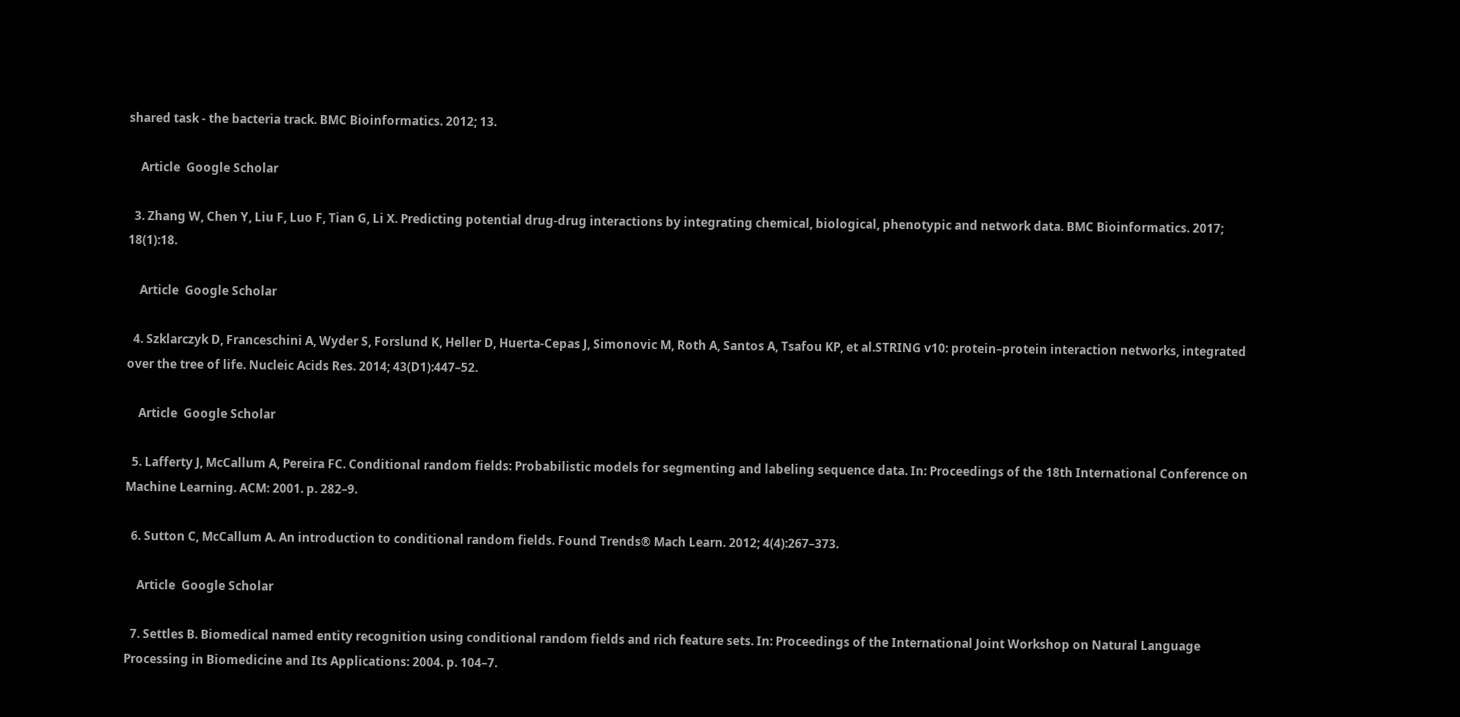shared task - the bacteria track. BMC Bioinformatics. 2012; 13.

    Article  Google Scholar

  3. Zhang W, Chen Y, Liu F, Luo F, Tian G, Li X. Predicting potential drug-drug interactions by integrating chemical, biological, phenotypic and network data. BMC Bioinformatics. 2017; 18(1):18.

    Article  Google Scholar

  4. Szklarczyk D, Franceschini A, Wyder S, Forslund K, Heller D, Huerta-Cepas J, Simonovic M, Roth A, Santos A, Tsafou KP, et al.STRING v10: protein–protein interaction networks, integrated over the tree of life. Nucleic Acids Res. 2014; 43(D1):447–52.

    Article  Google Scholar

  5. Lafferty J, McCallum A, Pereira FC. Conditional random fields: Probabilistic models for segmenting and labeling sequence data. In: Proceedings of the 18th International Conference on Machine Learning. ACM: 2001. p. 282–9.

  6. Sutton C, McCallum A. An introduction to conditional random fields. Found Trends® Mach Learn. 2012; 4(4):267–373.

    Article  Google Scholar

  7. Settles B. Biomedical named entity recognition using conditional random fields and rich feature sets. In: Proceedings of the International Joint Workshop on Natural Language Processing in Biomedicine and Its Applications: 2004. p. 104–7.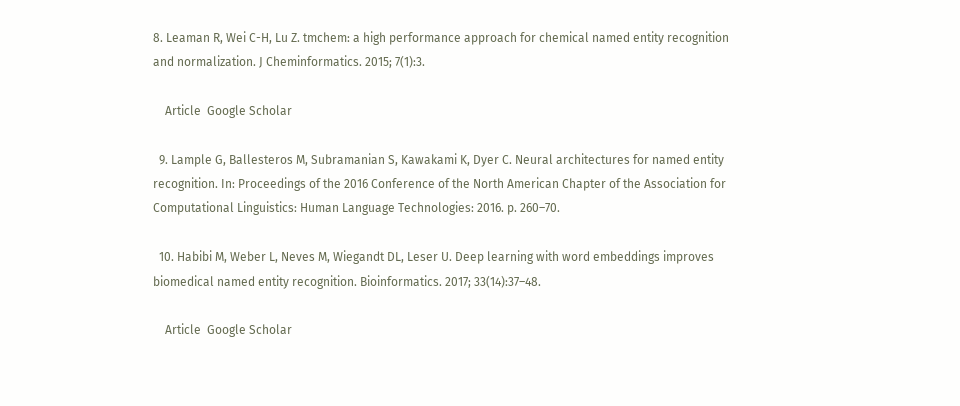8. Leaman R, Wei C-H, Lu Z. tmchem: a high performance approach for chemical named entity recognition and normalization. J Cheminformatics. 2015; 7(1):3.

    Article  Google Scholar

  9. Lample G, Ballesteros M, Subramanian S, Kawakami K, Dyer C. Neural architectures for named entity recognition. In: Proceedings of the 2016 Conference of the North American Chapter of the Association for Computational Linguistics: Human Language Technologies: 2016. p. 260–70.

  10. Habibi M, Weber L, Neves M, Wiegandt DL, Leser U. Deep learning with word embeddings improves biomedical named entity recognition. Bioinformatics. 2017; 33(14):37–48.

    Article  Google Scholar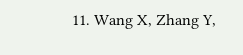11. Wang X, Zhang Y,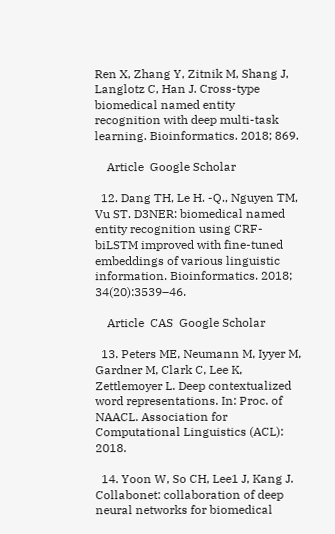Ren X, Zhang Y, Zitnik M, Shang J, Langlotz C, Han J. Cross-type biomedical named entity recognition with deep multi-task learning. Bioinformatics. 2018; 869.

    Article  Google Scholar

  12. Dang TH, Le H. -Q., Nguyen TM, Vu ST. D3NER: biomedical named entity recognition using CRF-biLSTM improved with fine-tuned embeddings of various linguistic information. Bioinformatics. 2018; 34(20):3539–46.

    Article  CAS  Google Scholar

  13. Peters ME, Neumann M, Iyyer M, Gardner M, Clark C, Lee K, Zettlemoyer L. Deep contextualized word representations. In: Proc. of NAACL. Association for Computational Linguistics (ACL): 2018.

  14. Yoon W, So CH, Lee1 J, Kang J. Collabonet: collaboration of deep neural networks for biomedical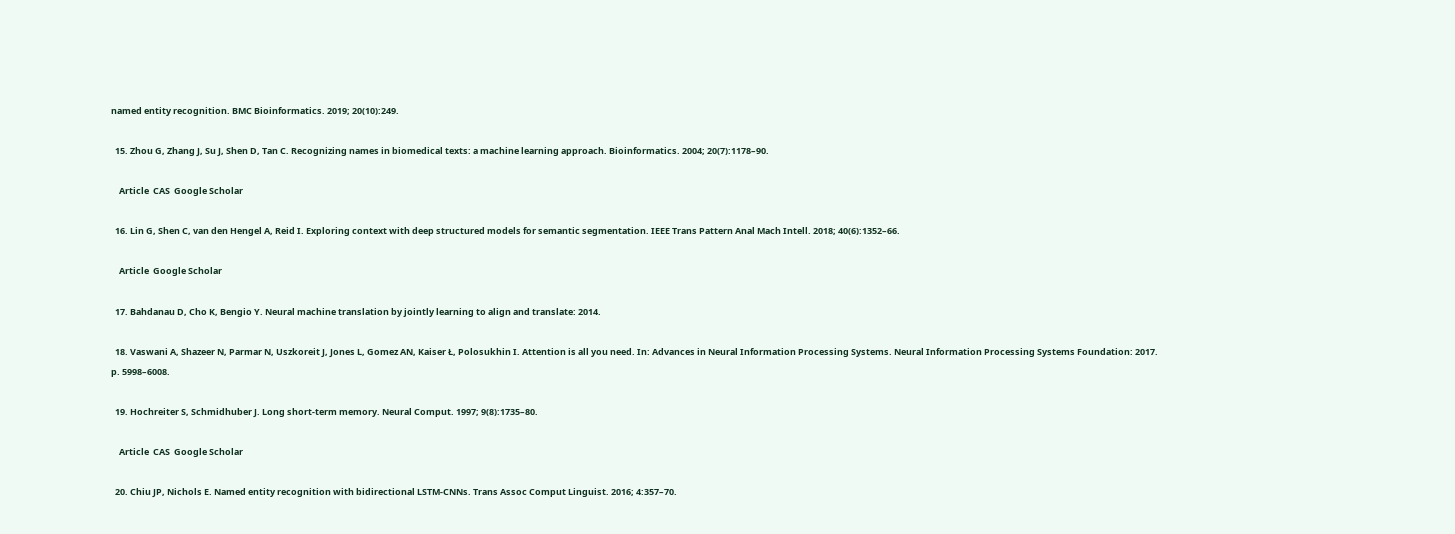named entity recognition. BMC Bioinformatics. 2019; 20(10):249.

  15. Zhou G, Zhang J, Su J, Shen D, Tan C. Recognizing names in biomedical texts: a machine learning approach. Bioinformatics. 2004; 20(7):1178–90.

    Article  CAS  Google Scholar

  16. Lin G, Shen C, van den Hengel A, Reid I. Exploring context with deep structured models for semantic segmentation. IEEE Trans Pattern Anal Mach Intell. 2018; 40(6):1352–66.

    Article  Google Scholar

  17. Bahdanau D, Cho K, Bengio Y. Neural machine translation by jointly learning to align and translate: 2014.

  18. Vaswani A, Shazeer N, Parmar N, Uszkoreit J, Jones L, Gomez AN, Kaiser Ł, Polosukhin I. Attention is all you need. In: Advances in Neural Information Processing Systems. Neural Information Processing Systems Foundation: 2017. p. 5998–6008.

  19. Hochreiter S, Schmidhuber J. Long short-term memory. Neural Comput. 1997; 9(8):1735–80.

    Article  CAS  Google Scholar

  20. Chiu JP, Nichols E. Named entity recognition with bidirectional LSTM-CNNs. Trans Assoc Comput Linguist. 2016; 4:357–70.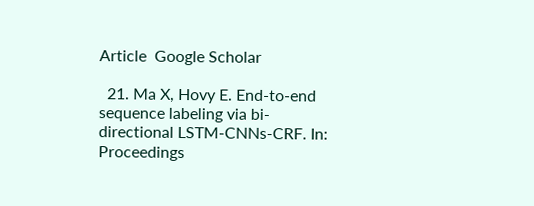Article  Google Scholar

  21. Ma X, Hovy E. End-to-end sequence labeling via bi-directional LSTM-CNNs-CRF. In: Proceedings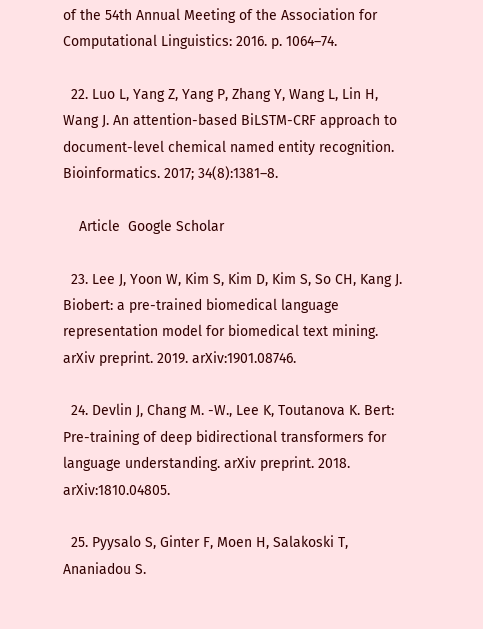of the 54th Annual Meeting of the Association for Computational Linguistics: 2016. p. 1064–74.

  22. Luo L, Yang Z, Yang P, Zhang Y, Wang L, Lin H, Wang J. An attention-based BiLSTM-CRF approach to document-level chemical named entity recognition. Bioinformatics. 2017; 34(8):1381–8.

    Article  Google Scholar

  23. Lee J, Yoon W, Kim S, Kim D, Kim S, So CH, Kang J. Biobert: a pre-trained biomedical language representation model for biomedical text mining. arXiv preprint. 2019. arXiv:1901.08746.

  24. Devlin J, Chang M. -W., Lee K, Toutanova K. Bert: Pre-training of deep bidirectional transformers for language understanding. arXiv preprint. 2018. arXiv:1810.04805.

  25. Pyysalo S, Ginter F, Moen H, Salakoski T, Ananiadou S.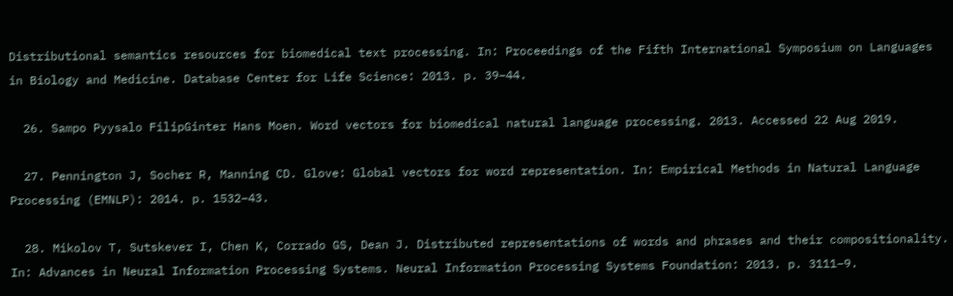Distributional semantics resources for biomedical text processing. In: Proceedings of the Fifth International Symposium on Languages in Biology and Medicine. Database Center for Life Science: 2013. p. 39–44.

  26. Sampo Pyysalo FilipGinter Hans Moen. Word vectors for biomedical natural language processing. 2013. Accessed 22 Aug 2019.

  27. Pennington J, Socher R, Manning CD. Glove: Global vectors for word representation. In: Empirical Methods in Natural Language Processing (EMNLP): 2014. p. 1532–43.

  28. Mikolov T, Sutskever I, Chen K, Corrado GS, Dean J. Distributed representations of words and phrases and their compositionality. In: Advances in Neural Information Processing Systems. Neural Information Processing Systems Foundation: 2013. p. 3111–9.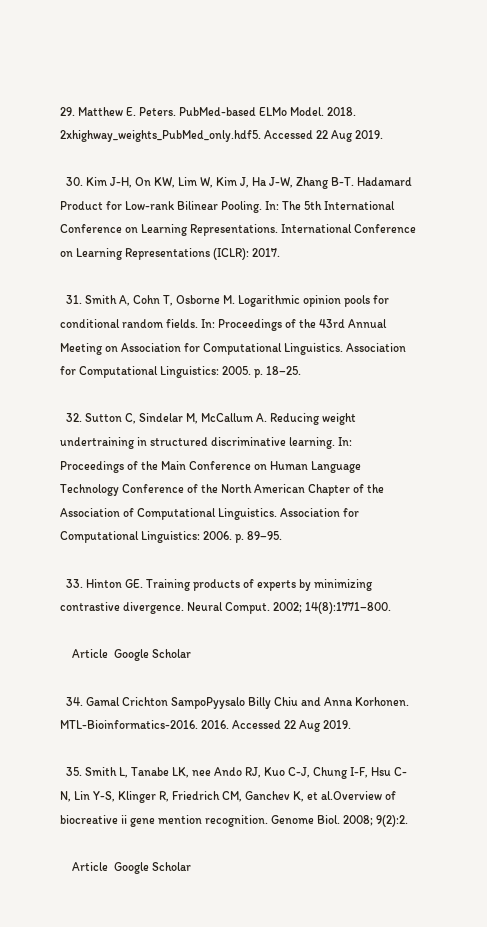29. Matthew E. Peters. PubMed-based ELMo Model. 2018. 2xhighway_weights_PubMed_only.hdf5. Accessed 22 Aug 2019.

  30. Kim J-H, On KW, Lim W, Kim J, Ha J-W, Zhang B-T. Hadamard Product for Low-rank Bilinear Pooling. In: The 5th International Conference on Learning Representations. International Conference on Learning Representations (ICLR): 2017.

  31. Smith A, Cohn T, Osborne M. Logarithmic opinion pools for conditional random fields. In: Proceedings of the 43rd Annual Meeting on Association for Computational Linguistics. Association for Computational Linguistics: 2005. p. 18–25.

  32. Sutton C, Sindelar M, McCallum A. Reducing weight undertraining in structured discriminative learning. In: Proceedings of the Main Conference on Human Language Technology Conference of the North American Chapter of the Association of Computational Linguistics. Association for Computational Linguistics: 2006. p. 89–95.

  33. Hinton GE. Training products of experts by minimizing contrastive divergence. Neural Comput. 2002; 14(8):1771–800.

    Article  Google Scholar

  34. Gamal Crichton SampoPyysalo Billy Chiu and Anna Korhonen. MTL-Bioinformatics-2016. 2016. Accessed 22 Aug 2019.

  35. Smith L, Tanabe LK, nee Ando RJ, Kuo C-J, Chung I-F, Hsu C-N, Lin Y-S, Klinger R, Friedrich CM, Ganchev K, et al.Overview of biocreative ii gene mention recognition. Genome Biol. 2008; 9(2):2.

    Article  Google Scholar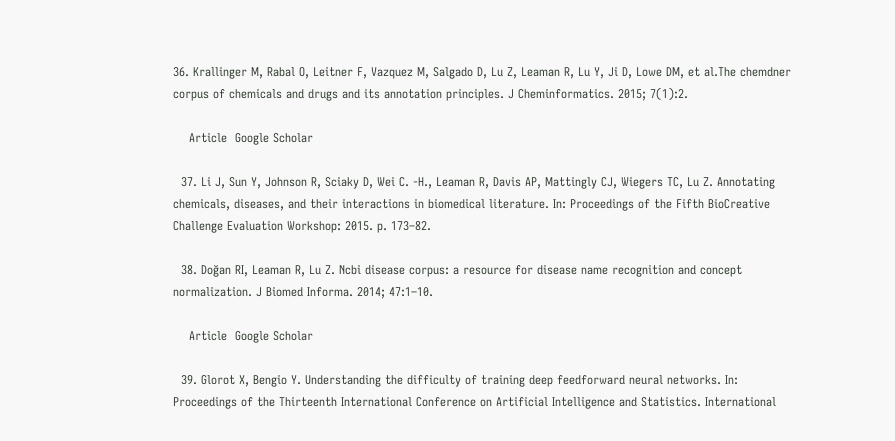36. Krallinger M, Rabal O, Leitner F, Vazquez M, Salgado D, Lu Z, Leaman R, Lu Y, Ji D, Lowe DM, et al.The chemdner corpus of chemicals and drugs and its annotation principles. J Cheminformatics. 2015; 7(1):2.

    Article  Google Scholar

  37. Li J, Sun Y, Johnson R, Sciaky D, Wei C. -H., Leaman R, Davis AP, Mattingly CJ, Wiegers TC, Lu Z. Annotating chemicals, diseases, and their interactions in biomedical literature. In: Proceedings of the Fifth BioCreative Challenge Evaluation Workshop: 2015. p. 173–82.

  38. Doğan RI, Leaman R, Lu Z. Ncbi disease corpus: a resource for disease name recognition and concept normalization. J Biomed Informa. 2014; 47:1–10.

    Article  Google Scholar

  39. Glorot X, Bengio Y. Understanding the difficulty of training deep feedforward neural networks. In: Proceedings of the Thirteenth International Conference on Artificial Intelligence and Statistics. International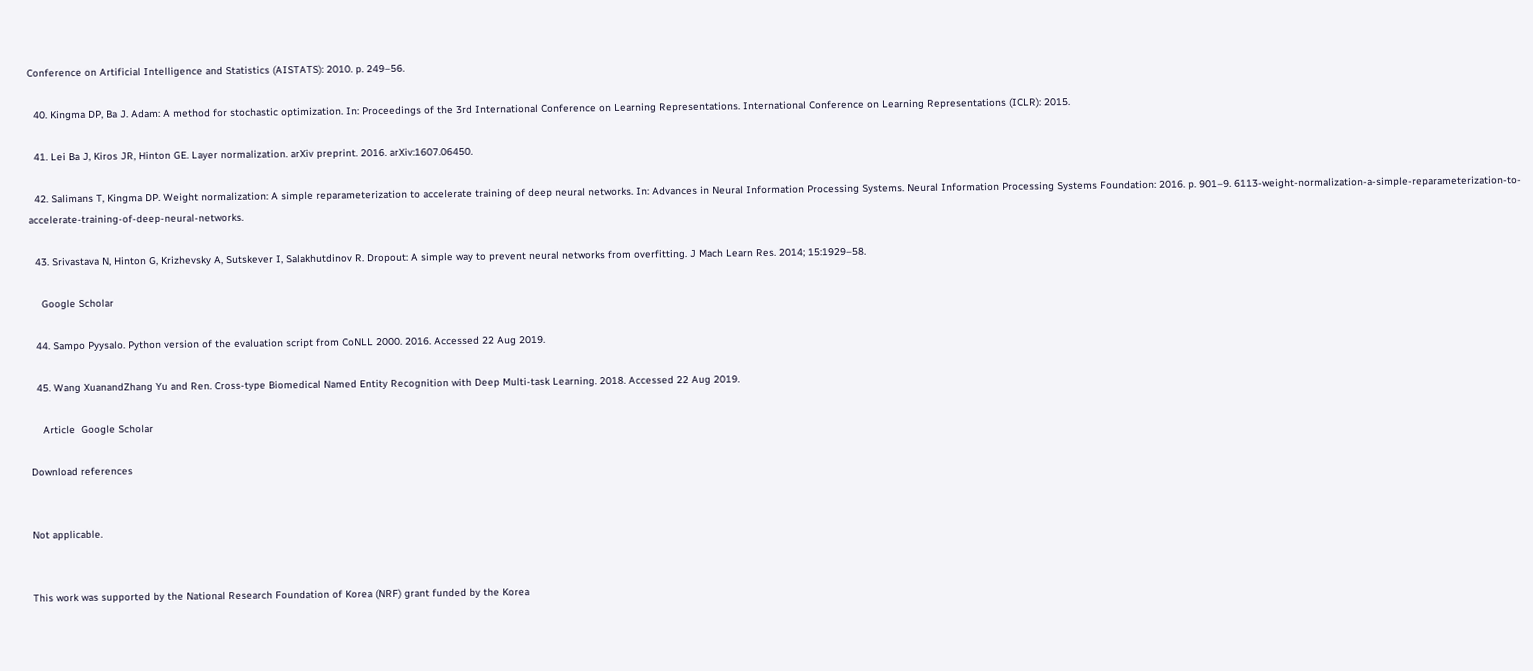Conference on Artificial Intelligence and Statistics (AISTATS): 2010. p. 249–56.

  40. Kingma DP, Ba J. Adam: A method for stochastic optimization. In: Proceedings of the 3rd International Conference on Learning Representations. International Conference on Learning Representations (ICLR): 2015.

  41. Lei Ba J, Kiros JR, Hinton GE. Layer normalization. arXiv preprint. 2016. arXiv:1607.06450.

  42. Salimans T, Kingma DP. Weight normalization: A simple reparameterization to accelerate training of deep neural networks. In: Advances in Neural Information Processing Systems. Neural Information Processing Systems Foundation: 2016. p. 901–9. 6113-weight-normalization-a-simple-reparameterization-to-accelerate-training-of-deep-neural-networks.

  43. Srivastava N, Hinton G, Krizhevsky A, Sutskever I, Salakhutdinov R. Dropout: A simple way to prevent neural networks from overfitting. J Mach Learn Res. 2014; 15:1929–58.

    Google Scholar

  44. Sampo Pyysalo. Python version of the evaluation script from CoNLL 2000. 2016. Accessed 22 Aug 2019.

  45. Wang XuanandZhang Yu and Ren. Cross-type Biomedical Named Entity Recognition with Deep Multi-task Learning. 2018. Accessed 22 Aug 2019.

    Article  Google Scholar

Download references


Not applicable.


This work was supported by the National Research Foundation of Korea (NRF) grant funded by the Korea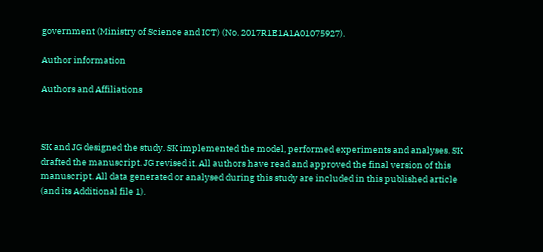government (Ministry of Science and ICT) (No. 2017R1E1A1A01075927).

Author information

Authors and Affiliations



SK and JG designed the study. SK implemented the model, performed experiments and analyses. SK drafted the manuscript. JG revised it. All authors have read and approved the final version of this manuscript. All data generated or analysed during this study are included in this published article (and its Additional file 1).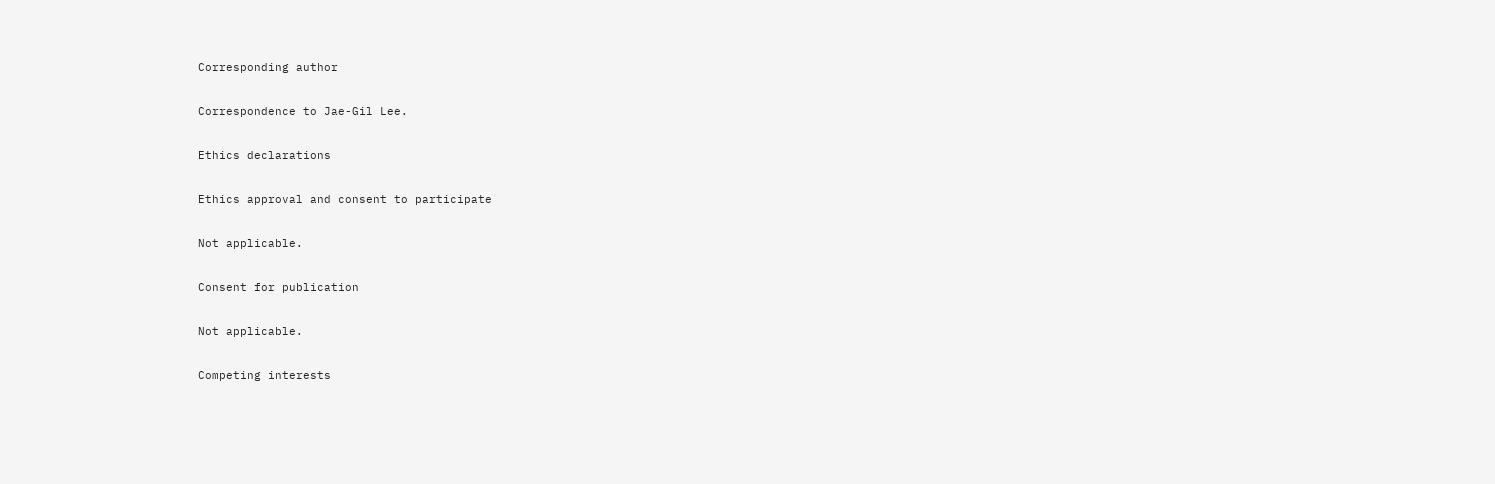Corresponding author

Correspondence to Jae-Gil Lee.

Ethics declarations

Ethics approval and consent to participate

Not applicable.

Consent for publication

Not applicable.

Competing interests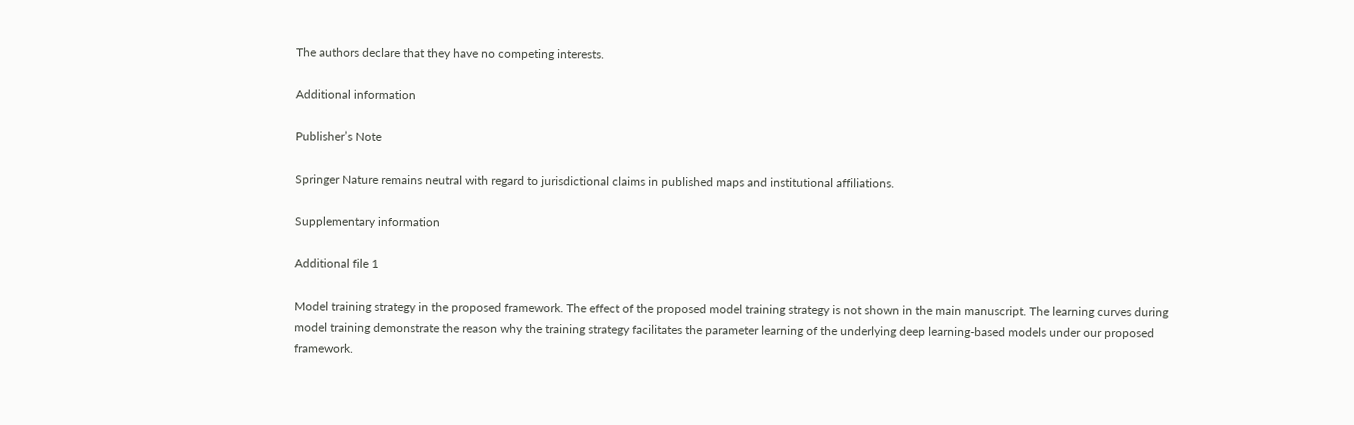The authors declare that they have no competing interests.

Additional information

Publisher’s Note

Springer Nature remains neutral with regard to jurisdictional claims in published maps and institutional affiliations.

Supplementary information

Additional file 1

Model training strategy in the proposed framework. The effect of the proposed model training strategy is not shown in the main manuscript. The learning curves during model training demonstrate the reason why the training strategy facilitates the parameter learning of the underlying deep learning-based models under our proposed framework.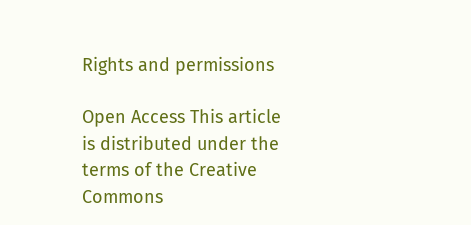Rights and permissions

Open Access This article is distributed under the terms of the Creative Commons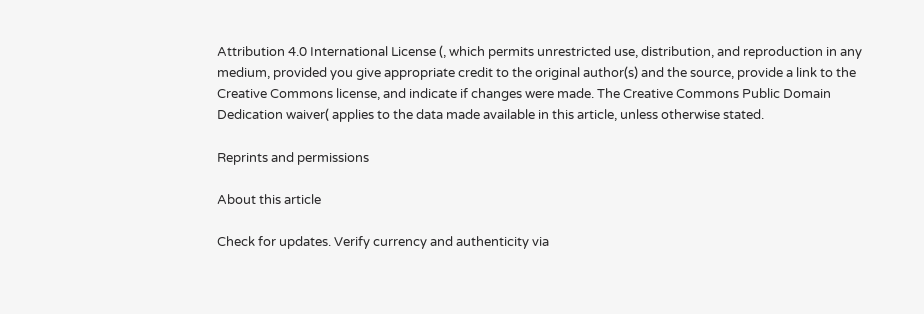Attribution 4.0 International License (, which permits unrestricted use, distribution, and reproduction in any medium, provided you give appropriate credit to the original author(s) and the source, provide a link to the Creative Commons license, and indicate if changes were made. The Creative Commons Public Domain Dedication waiver( applies to the data made available in this article, unless otherwise stated.

Reprints and permissions

About this article

Check for updates. Verify currency and authenticity via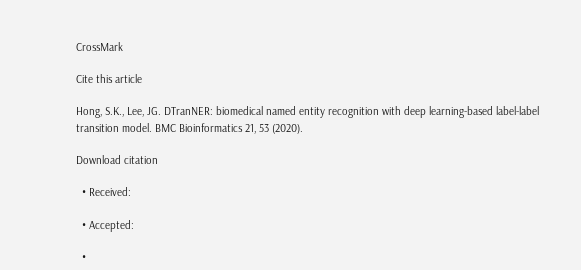CrossMark

Cite this article

Hong, S.K., Lee, JG. DTranNER: biomedical named entity recognition with deep learning-based label-label transition model. BMC Bioinformatics 21, 53 (2020).

Download citation

  • Received:

  • Accepted:

  •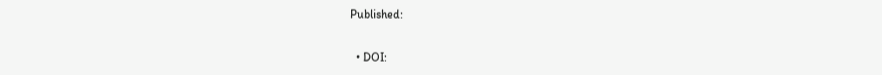Published:

  • DOI: